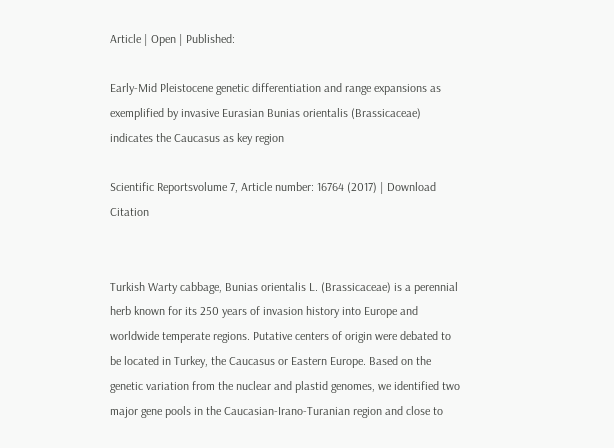Article | Open | Published:

Early-Mid Pleistocene genetic differentiation and range expansions as exemplified by invasive Eurasian Bunias orientalis (Brassicaceae) indicates the Caucasus as key region

Scientific Reportsvolume 7, Article number: 16764 (2017) | Download Citation


Turkish Warty cabbage, Bunias orientalis L. (Brassicaceae) is a perennial herb known for its 250 years of invasion history into Europe and worldwide temperate regions. Putative centers of origin were debated to be located in Turkey, the Caucasus or Eastern Europe. Based on the genetic variation from the nuclear and plastid genomes, we identified two major gene pools in the Caucasian-Irano-Turanian region and close to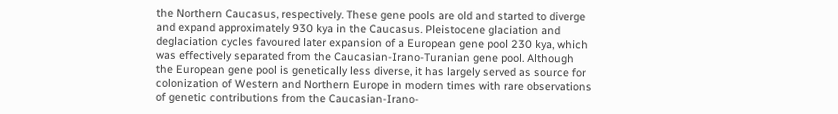the Northern Caucasus, respectively. These gene pools are old and started to diverge and expand approximately 930 kya in the Caucasus. Pleistocene glaciation and deglaciation cycles favoured later expansion of a European gene pool 230 kya, which was effectively separated from the Caucasian-Irano-Turanian gene pool. Although the European gene pool is genetically less diverse, it has largely served as source for colonization of Western and Northern Europe in modern times with rare observations of genetic contributions from the Caucasian-Irano-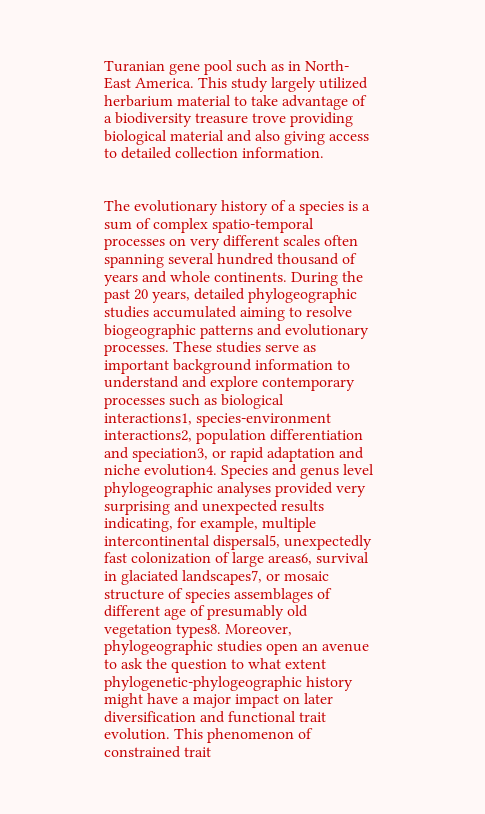Turanian gene pool such as in North-East America. This study largely utilized herbarium material to take advantage of a biodiversity treasure trove providing biological material and also giving access to detailed collection information.


The evolutionary history of a species is a sum of complex spatio-temporal processes on very different scales often spanning several hundred thousand of years and whole continents. During the past 20 years, detailed phylogeographic studies accumulated aiming to resolve biogeographic patterns and evolutionary processes. These studies serve as important background information to understand and explore contemporary processes such as biological interactions1, species-environment interactions2, population differentiation and speciation3, or rapid adaptation and niche evolution4. Species and genus level phylogeographic analyses provided very surprising and unexpected results indicating, for example, multiple intercontinental dispersal5, unexpectedly fast colonization of large areas6, survival in glaciated landscapes7, or mosaic structure of species assemblages of different age of presumably old vegetation types8. Moreover, phylogeographic studies open an avenue to ask the question to what extent phylogenetic-phylogeographic history might have a major impact on later diversification and functional trait evolution. This phenomenon of constrained trait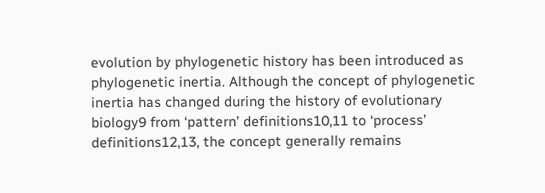evolution by phylogenetic history has been introduced as phylogenetic inertia. Although the concept of phylogenetic inertia has changed during the history of evolutionary biology9 from ‘pattern’ definitions10,11 to ‘process’ definitions12,13, the concept generally remains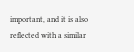important, and it is also reflected with a similar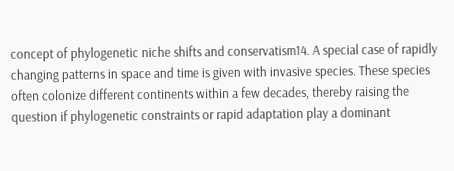concept of phylogenetic niche shifts and conservatism14. A special case of rapidly changing patterns in space and time is given with invasive species. These species often colonize different continents within a few decades, thereby raising the question if phylogenetic constraints or rapid adaptation play a dominant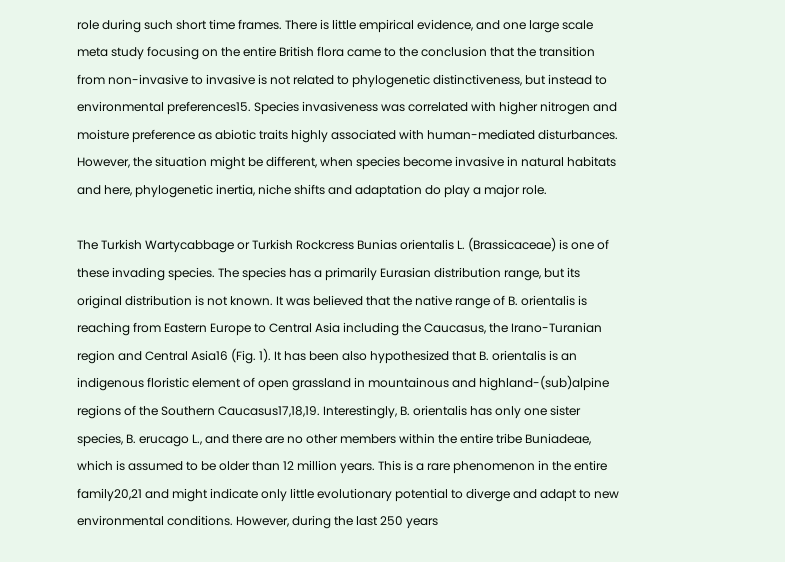role during such short time frames. There is little empirical evidence, and one large scale meta study focusing on the entire British flora came to the conclusion that the transition from non-invasive to invasive is not related to phylogenetic distinctiveness, but instead to environmental preferences15. Species invasiveness was correlated with higher nitrogen and moisture preference as abiotic traits highly associated with human-mediated disturbances. However, the situation might be different, when species become invasive in natural habitats and here, phylogenetic inertia, niche shifts and adaptation do play a major role.

The Turkish Wartycabbage or Turkish Rockcress Bunias orientalis L. (Brassicaceae) is one of these invading species. The species has a primarily Eurasian distribution range, but its original distribution is not known. It was believed that the native range of B. orientalis is reaching from Eastern Europe to Central Asia including the Caucasus, the Irano-Turanian region and Central Asia16 (Fig. 1). It has been also hypothesized that B. orientalis is an indigenous floristic element of open grassland in mountainous and highland-(sub)alpine regions of the Southern Caucasus17,18,19. Interestingly, B. orientalis has only one sister species, B. erucago L., and there are no other members within the entire tribe Buniadeae, which is assumed to be older than 12 million years. This is a rare phenomenon in the entire family20,21 and might indicate only little evolutionary potential to diverge and adapt to new environmental conditions. However, during the last 250 years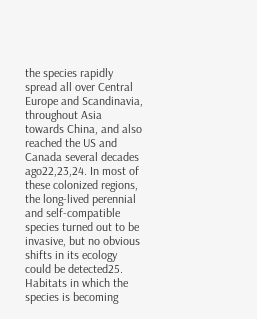the species rapidly spread all over Central Europe and Scandinavia, throughout Asia towards China, and also reached the US and Canada several decades ago22,23,24. In most of these colonized regions, the long-lived perennial and self-compatible species turned out to be invasive, but no obvious shifts in its ecology could be detected25. Habitats in which the species is becoming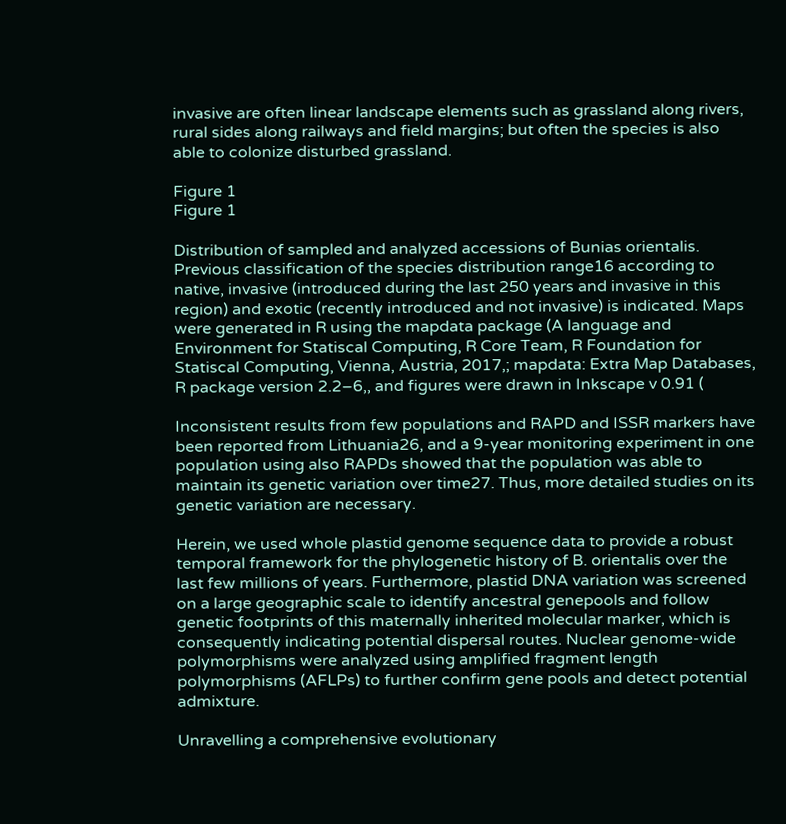invasive are often linear landscape elements such as grassland along rivers, rural sides along railways and field margins; but often the species is also able to colonize disturbed grassland.

Figure 1
Figure 1

Distribution of sampled and analyzed accessions of Bunias orientalis. Previous classification of the species distribution range16 according to native, invasive (introduced during the last 250 years and invasive in this region) and exotic (recently introduced and not invasive) is indicated. Maps were generated in R using the mapdata package (A language and Environment for Statiscal Computing, R Core Team, R Foundation for Statiscal Computing, Vienna, Austria, 2017,; mapdata: Extra Map Databases, R package version 2.2–6,, and figures were drawn in Inkscape v 0.91 (

Inconsistent results from few populations and RAPD and ISSR markers have been reported from Lithuania26, and a 9-year monitoring experiment in one population using also RAPDs showed that the population was able to maintain its genetic variation over time27. Thus, more detailed studies on its genetic variation are necessary.

Herein, we used whole plastid genome sequence data to provide a robust temporal framework for the phylogenetic history of B. orientalis over the last few millions of years. Furthermore, plastid DNA variation was screened on a large geographic scale to identify ancestral genepools and follow genetic footprints of this maternally inherited molecular marker, which is consequently indicating potential dispersal routes. Nuclear genome-wide polymorphisms were analyzed using amplified fragment length polymorphisms (AFLPs) to further confirm gene pools and detect potential admixture.

Unravelling a comprehensive evolutionary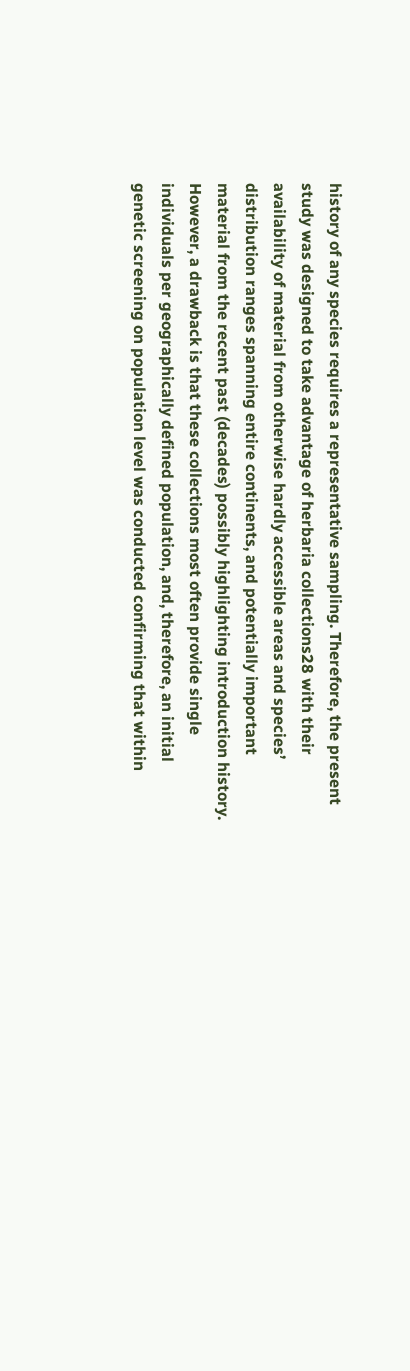history of any species requires a representative sampling. Therefore, the present study was designed to take advantage of herbaria collections28 with their availability of material from otherwise hardly accessible areas and species’ distribution ranges spanning entire continents, and potentially important material from the recent past (decades) possibly highlighting introduction history. However, a drawback is that these collections most often provide single individuals per geographically defined population, and, therefore, an initial genetic screening on population level was conducted confirming that within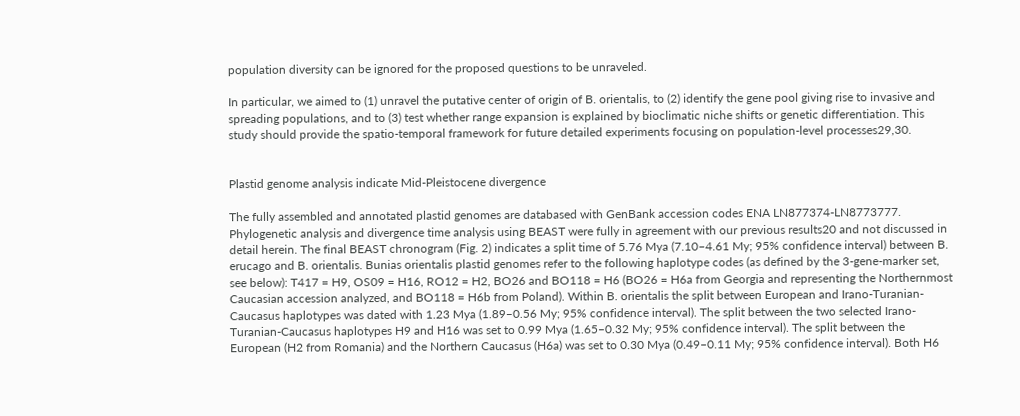population diversity can be ignored for the proposed questions to be unraveled.

In particular, we aimed to (1) unravel the putative center of origin of B. orientalis, to (2) identify the gene pool giving rise to invasive and spreading populations, and to (3) test whether range expansion is explained by bioclimatic niche shifts or genetic differentiation. This study should provide the spatio-temporal framework for future detailed experiments focusing on population-level processes29,30.


Plastid genome analysis indicate Mid-Pleistocene divergence

The fully assembled and annotated plastid genomes are databased with GenBank accession codes ENA LN877374-LN8773777. Phylogenetic analysis and divergence time analysis using BEAST were fully in agreement with our previous results20 and not discussed in detail herein. The final BEAST chronogram (Fig. 2) indicates a split time of 5.76 Mya (7.10–4.61 My; 95% confidence interval) between B. erucago and B. orientalis. Bunias orientalis plastid genomes refer to the following haplotype codes (as defined by the 3-gene-marker set, see below): T417 = H9, OS09 = H16, RO12 = H2, BO26 and BO118 = H6 (BO26 = H6a from Georgia and representing the Northernmost Caucasian accession analyzed, and BO118 = H6b from Poland). Within B. orientalis the split between European and Irano-Turanian-Caucasus haplotypes was dated with 1.23 Mya (1.89–0.56 My; 95% confidence interval). The split between the two selected Irano-Turanian-Caucasus haplotypes H9 and H16 was set to 0.99 Mya (1.65–0.32 My; 95% confidence interval). The split between the European (H2 from Romania) and the Northern Caucasus (H6a) was set to 0.30 Mya (0.49–0.11 My; 95% confidence interval). Both H6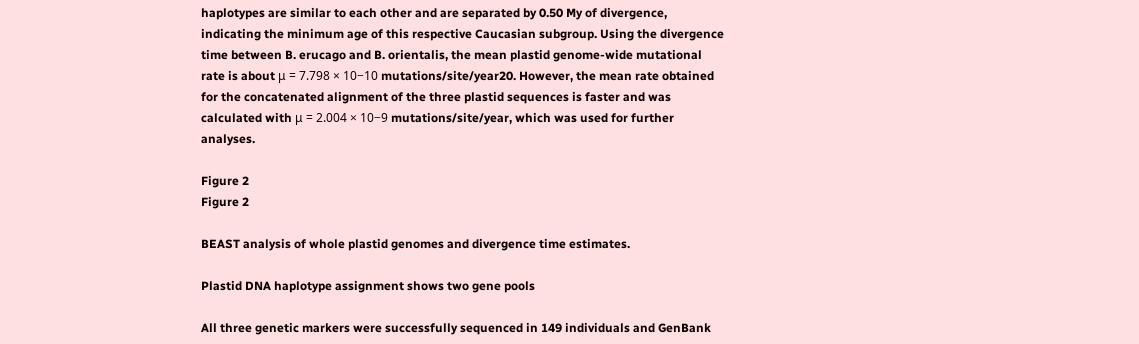haplotypes are similar to each other and are separated by 0.50 My of divergence, indicating the minimum age of this respective Caucasian subgroup. Using the divergence time between B. erucago and B. orientalis, the mean plastid genome-wide mutational rate is about μ = 7.798 × 10−10 mutations/site/year20. However, the mean rate obtained for the concatenated alignment of the three plastid sequences is faster and was calculated with μ = 2.004 × 10−9 mutations/site/year, which was used for further analyses.

Figure 2
Figure 2

BEAST analysis of whole plastid genomes and divergence time estimates.

Plastid DNA haplotype assignment shows two gene pools

All three genetic markers were successfully sequenced in 149 individuals and GenBank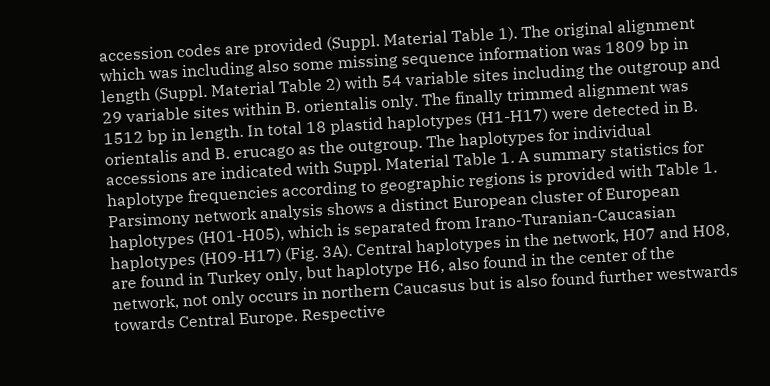accession codes are provided (Suppl. Material Table 1). The original alignment which was including also some missing sequence information was 1809 bp in length (Suppl. Material Table 2) with 54 variable sites including the outgroup and 29 variable sites within B. orientalis only. The finally trimmed alignment was 1512 bp in length. In total 18 plastid haplotypes (H1-H17) were detected in B. orientalis and B. erucago as the outgroup. The haplotypes for individual accessions are indicated with Suppl. Material Table 1. A summary statistics for haplotype frequencies according to geographic regions is provided with Table 1. Parsimony network analysis shows a distinct European cluster of European haplotypes (H01-H05), which is separated from Irano-Turanian-Caucasian haplotypes (H09-H17) (Fig. 3A). Central haplotypes in the network, H07 and H08, are found in Turkey only, but haplotype H6, also found in the center of the network, not only occurs in northern Caucasus but is also found further westwards towards Central Europe. Respective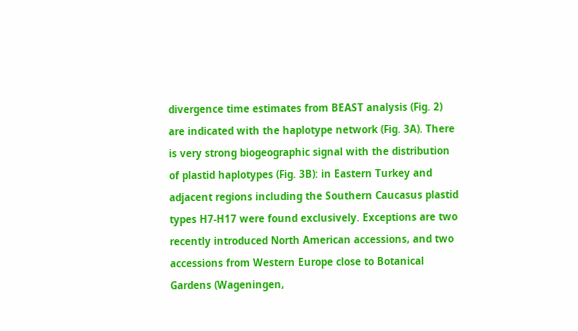divergence time estimates from BEAST analysis (Fig. 2) are indicated with the haplotype network (Fig. 3A). There is very strong biogeographic signal with the distribution of plastid haplotypes (Fig. 3B): in Eastern Turkey and adjacent regions including the Southern Caucasus plastid types H7-H17 were found exclusively. Exceptions are two recently introduced North American accessions, and two accessions from Western Europe close to Botanical Gardens (Wageningen,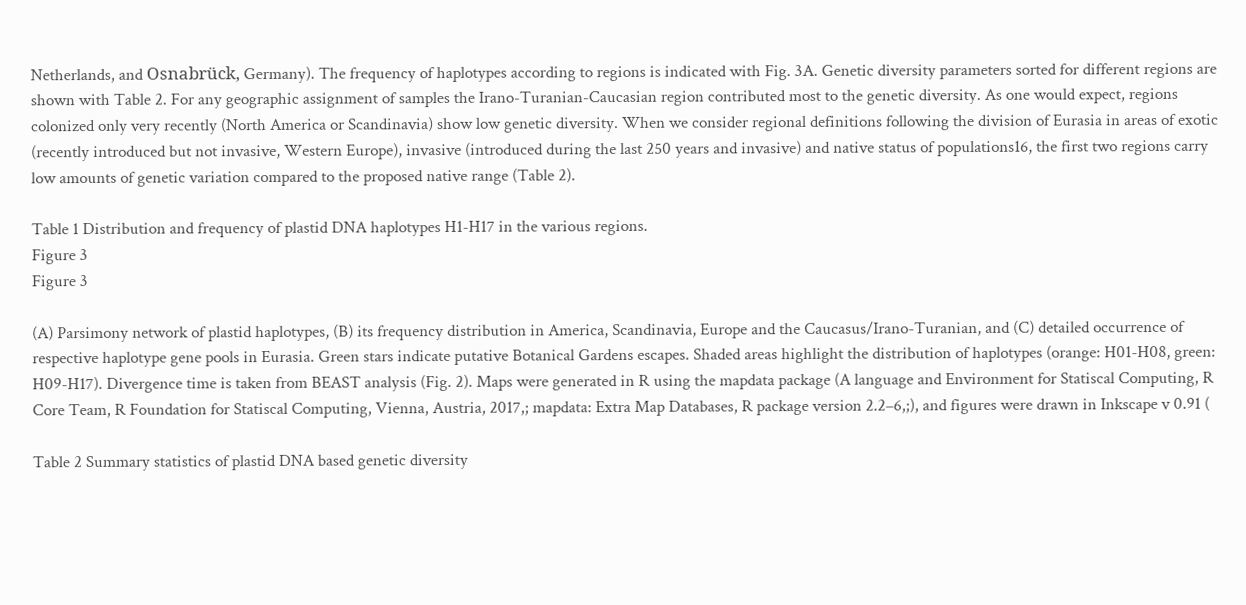Netherlands, and Osnabrück, Germany). The frequency of haplotypes according to regions is indicated with Fig. 3A. Genetic diversity parameters sorted for different regions are shown with Table 2. For any geographic assignment of samples the Irano-Turanian-Caucasian region contributed most to the genetic diversity. As one would expect, regions colonized only very recently (North America or Scandinavia) show low genetic diversity. When we consider regional definitions following the division of Eurasia in areas of exotic (recently introduced but not invasive, Western Europe), invasive (introduced during the last 250 years and invasive) and native status of populations16, the first two regions carry low amounts of genetic variation compared to the proposed native range (Table 2).

Table 1 Distribution and frequency of plastid DNA haplotypes H1-H17 in the various regions.
Figure 3
Figure 3

(A) Parsimony network of plastid haplotypes, (B) its frequency distribution in America, Scandinavia, Europe and the Caucasus/Irano-Turanian, and (C) detailed occurrence of respective haplotype gene pools in Eurasia. Green stars indicate putative Botanical Gardens escapes. Shaded areas highlight the distribution of haplotypes (orange: H01-H08, green: H09-H17). Divergence time is taken from BEAST analysis (Fig. 2). Maps were generated in R using the mapdata package (A language and Environment for Statiscal Computing, R Core Team, R Foundation for Statiscal Computing, Vienna, Austria, 2017,; mapdata: Extra Map Databases, R package version 2.2–6,;), and figures were drawn in Inkscape v 0.91 (

Table 2 Summary statistics of plastid DNA based genetic diversity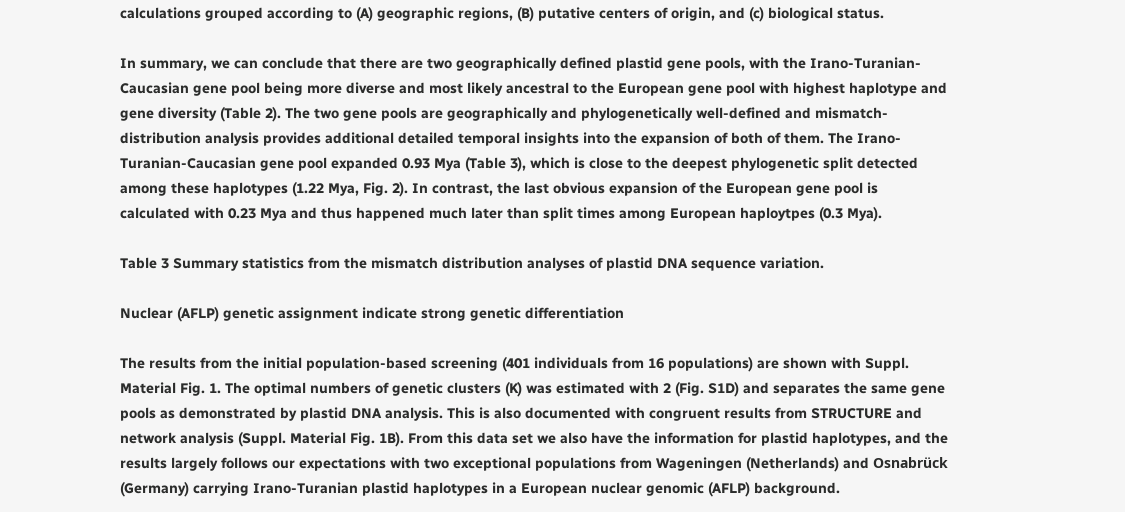calculations grouped according to (A) geographic regions, (B) putative centers of origin, and (c) biological status.

In summary, we can conclude that there are two geographically defined plastid gene pools, with the Irano-Turanian-Caucasian gene pool being more diverse and most likely ancestral to the European gene pool with highest haplotype and gene diversity (Table 2). The two gene pools are geographically and phylogenetically well-defined and mismatch-distribution analysis provides additional detailed temporal insights into the expansion of both of them. The Irano-Turanian-Caucasian gene pool expanded 0.93 Mya (Table 3), which is close to the deepest phylogenetic split detected among these haplotypes (1.22 Mya, Fig. 2). In contrast, the last obvious expansion of the European gene pool is calculated with 0.23 Mya and thus happened much later than split times among European haploytpes (0.3 Mya).

Table 3 Summary statistics from the mismatch distribution analyses of plastid DNA sequence variation.

Nuclear (AFLP) genetic assignment indicate strong genetic differentiation

The results from the initial population-based screening (401 individuals from 16 populations) are shown with Suppl. Material Fig. 1. The optimal numbers of genetic clusters (K) was estimated with 2 (Fig. S1D) and separates the same gene pools as demonstrated by plastid DNA analysis. This is also documented with congruent results from STRUCTURE and network analysis (Suppl. Material Fig. 1B). From this data set we also have the information for plastid haplotypes, and the results largely follows our expectations with two exceptional populations from Wageningen (Netherlands) and Osnabrück (Germany) carrying Irano-Turanian plastid haplotypes in a European nuclear genomic (AFLP) background.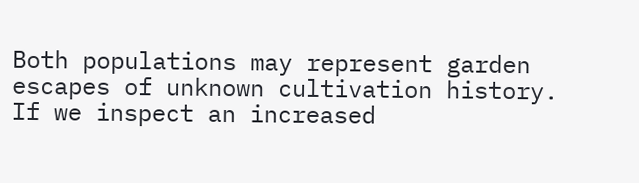Both populations may represent garden escapes of unknown cultivation history. If we inspect an increased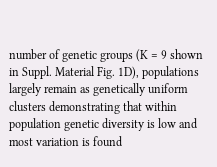number of genetic groups (K = 9 shown in Suppl. Material Fig. 1D), populations largely remain as genetically uniform clusters demonstrating that within population genetic diversity is low and most variation is found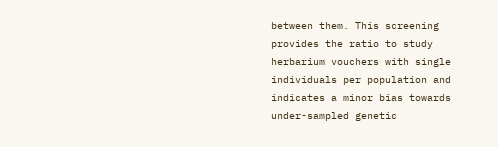between them. This screening provides the ratio to study herbarium vouchers with single individuals per population and indicates a minor bias towards under-sampled genetic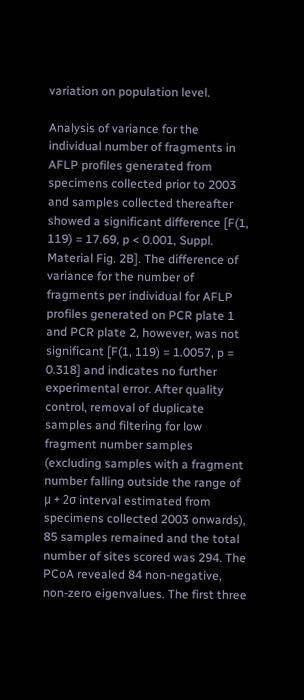variation on population level.

Analysis of variance for the individual number of fragments in AFLP profiles generated from specimens collected prior to 2003 and samples collected thereafter showed a significant difference [F(1, 119) = 17.69, p < 0.001, Suppl. Material Fig. 2B]. The difference of variance for the number of fragments per individual for AFLP profiles generated on PCR plate 1 and PCR plate 2, however, was not significant [F(1, 119) = 1.0057, p = 0.318] and indicates no further experimental error. After quality control, removal of duplicate samples and filtering for low fragment number samples (excluding samples with a fragment number falling outside the range of µ + 2σ interval estimated from specimens collected 2003 onwards), 85 samples remained and the total number of sites scored was 294. The PCoA revealed 84 non-negative, non-zero eigenvalues. The first three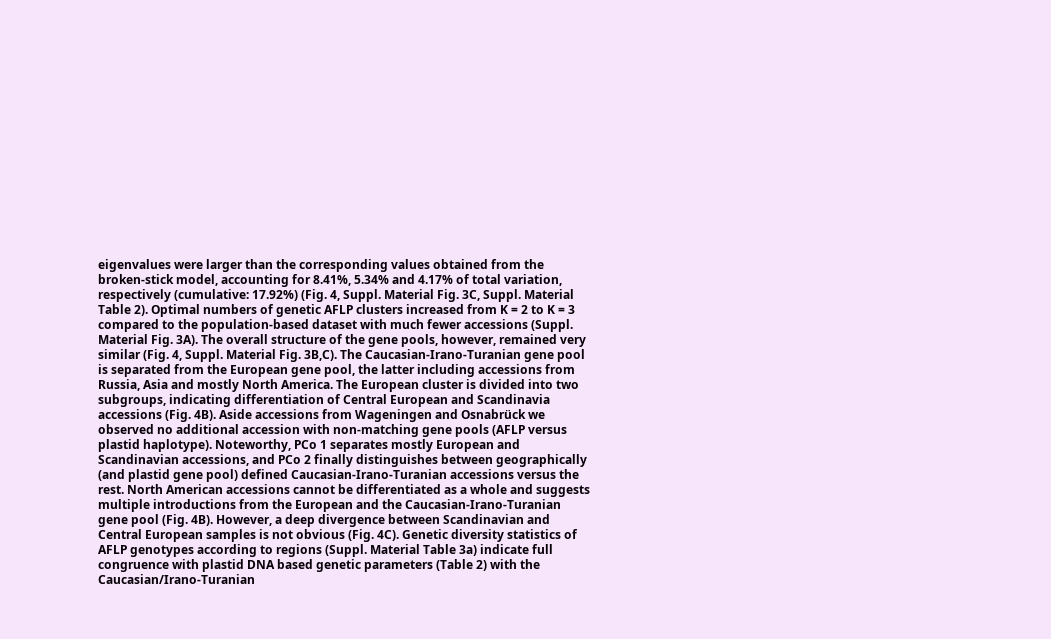eigenvalues were larger than the corresponding values obtained from the broken-stick model, accounting for 8.41%, 5.34% and 4.17% of total variation, respectively (cumulative: 17.92%) (Fig. 4, Suppl. Material Fig. 3C, Suppl. Material Table 2). Optimal numbers of genetic AFLP clusters increased from K = 2 to K = 3 compared to the population-based dataset with much fewer accessions (Suppl. Material Fig. 3A). The overall structure of the gene pools, however, remained very similar (Fig. 4, Suppl. Material Fig. 3B,C). The Caucasian-Irano-Turanian gene pool is separated from the European gene pool, the latter including accessions from Russia, Asia and mostly North America. The European cluster is divided into two subgroups, indicating differentiation of Central European and Scandinavia accessions (Fig. 4B). Aside accessions from Wageningen and Osnabrück we observed no additional accession with non-matching gene pools (AFLP versus plastid haplotype). Noteworthy, PCo 1 separates mostly European and Scandinavian accessions, and PCo 2 finally distinguishes between geographically (and plastid gene pool) defined Caucasian-Irano-Turanian accessions versus the rest. North American accessions cannot be differentiated as a whole and suggests multiple introductions from the European and the Caucasian-Irano-Turanian gene pool (Fig. 4B). However, a deep divergence between Scandinavian and Central European samples is not obvious (Fig. 4C). Genetic diversity statistics of AFLP genotypes according to regions (Suppl. Material Table 3a) indicate full congruence with plastid DNA based genetic parameters (Table 2) with the Caucasian/Irano-Turanian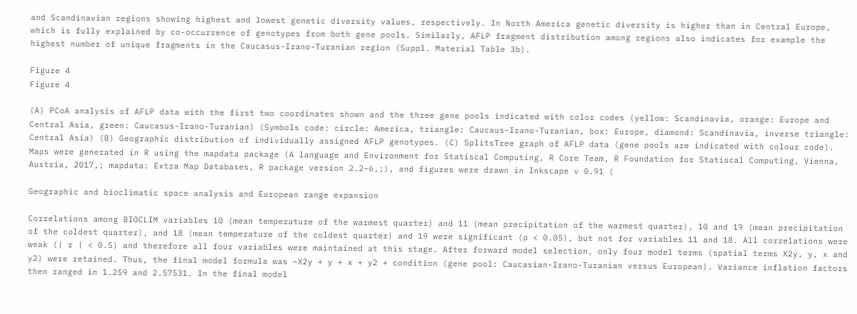and Scandinavian regions showing highest and lowest genetic diversity values, respectively. In North America genetic diversity is higher than in Central Europe, which is fully explained by co-occurrence of genotypes from both gene pools. Similarly, AFLP fragment distribution among regions also indicates for example the highest number of unique fragments in the Caucasus-Irano-Turanian region (Suppl. Material Table 3b).

Figure 4
Figure 4

(A) PCoA analysis of AFLP data with the first two coordinates shown and the three gene pools indicated with color codes (yellow: Scandinavia, orange: Europe and Central Asia, green: Caucasus-Irano-Turanian) (Symbols code: circle: America, triangle: Caucaus-Irano-Turanian, box: Europe, diamond: Scandinavia, inverse triangle: Central Asia) (B) Geographic distribution of individually assigned AFLP genotypes. (C) SplitsTree graph of AFLP data (gene pools are indicated with colour code). Maps were generated in R using the mapdata package (A language and Environment for Statiscal Computing, R Core Team, R Foundation for Statiscal Computing, Vienna, Austria, 2017,; mapdata: Extra Map Databases, R package version 2.2–6,;), and figures were drawn in Inkscape v 0.91 (

Geographic and bioclimatic space analysis and European range expansion

Correlations among BIOCLIM variables 10 (mean temperature of the warmest quarter) and 11 (mean precipitation of the warmest quarter), 10 and 19 (mean precipitation of the coldest quarter), and 18 (mean temperature of the coldest quarter) and 19 were significant (p < 0.05), but not for variables 11 and 18. All correlations were weak (| r | < 0.5) and therefore all four variables were maintained at this stage. After forward model selection, only four model terms (spatial terms X2y, y, x and y2) were retained. Thus, the final model formula was ~X2y + y + x + y2 + condition (gene pool: Caucasian-Irano-Turanian versus European). Variance inflation factors then ranged in 1.259 and 2.57531. In the final model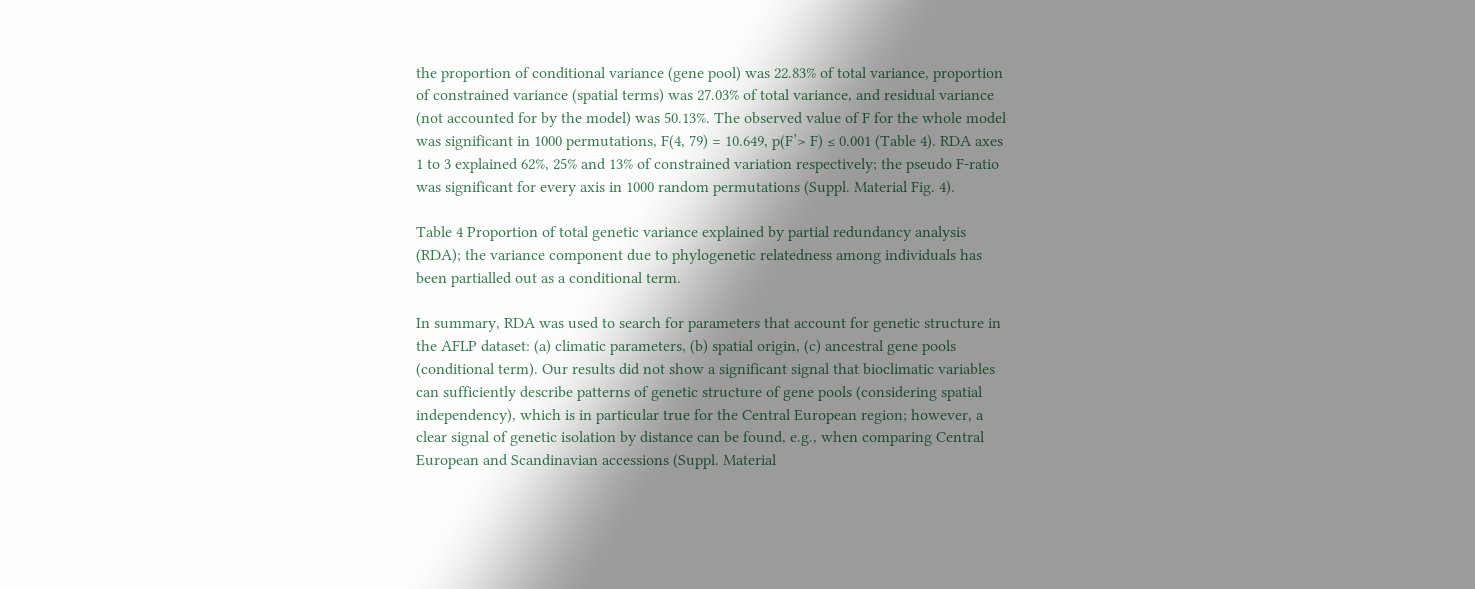the proportion of conditional variance (gene pool) was 22.83% of total variance, proportion of constrained variance (spatial terms) was 27.03% of total variance, and residual variance (not accounted for by the model) was 50.13%. The observed value of F for the whole model was significant in 1000 permutations, F(4, 79) = 10.649, p(F’> F) ≤ 0.001 (Table 4). RDA axes 1 to 3 explained 62%, 25% and 13% of constrained variation respectively; the pseudo F-ratio was significant for every axis in 1000 random permutations (Suppl. Material Fig. 4).

Table 4 Proportion of total genetic variance explained by partial redundancy analysis (RDA); the variance component due to phylogenetic relatedness among individuals has been partialled out as a conditional term.

In summary, RDA was used to search for parameters that account for genetic structure in the AFLP dataset: (a) climatic parameters, (b) spatial origin, (c) ancestral gene pools (conditional term). Our results did not show a significant signal that bioclimatic variables can sufficiently describe patterns of genetic structure of gene pools (considering spatial independency), which is in particular true for the Central European region; however, a clear signal of genetic isolation by distance can be found, e.g., when comparing Central European and Scandinavian accessions (Suppl. Material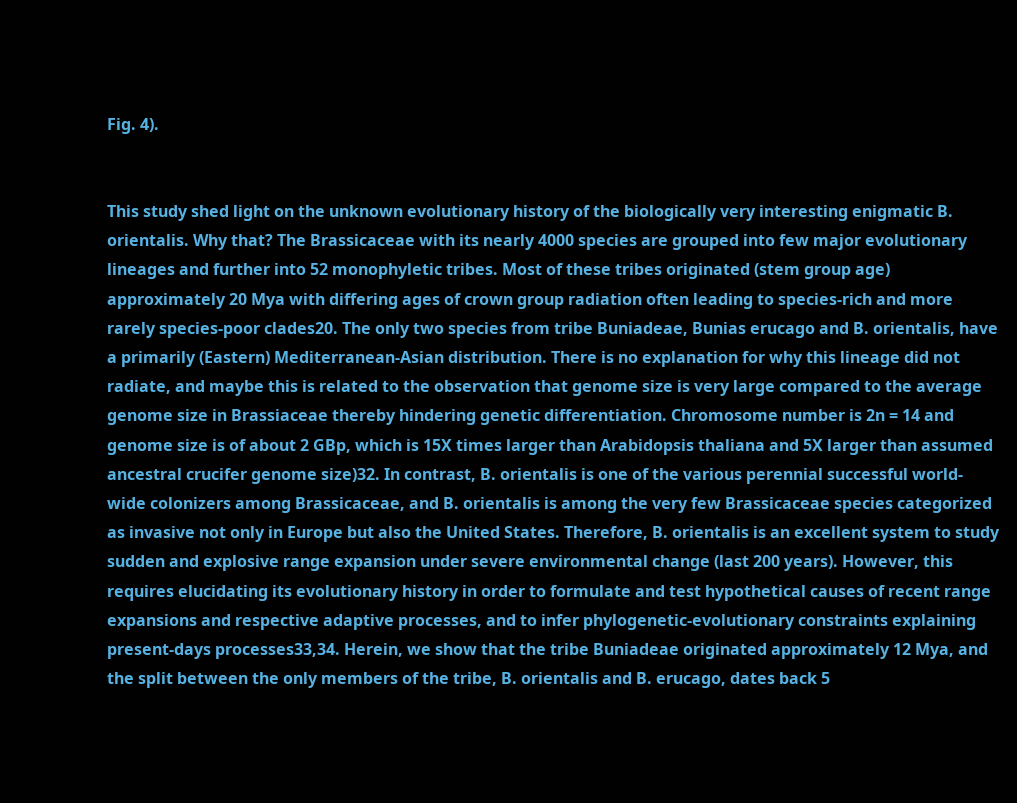Fig. 4).


This study shed light on the unknown evolutionary history of the biologically very interesting enigmatic B. orientalis. Why that? The Brassicaceae with its nearly 4000 species are grouped into few major evolutionary lineages and further into 52 monophyletic tribes. Most of these tribes originated (stem group age) approximately 20 Mya with differing ages of crown group radiation often leading to species-rich and more rarely species-poor clades20. The only two species from tribe Buniadeae, Bunias erucago and B. orientalis, have a primarily (Eastern) Mediterranean-Asian distribution. There is no explanation for why this lineage did not radiate, and maybe this is related to the observation that genome size is very large compared to the average genome size in Brassiaceae thereby hindering genetic differentiation. Chromosome number is 2n = 14 and genome size is of about 2 GBp, which is 15X times larger than Arabidopsis thaliana and 5X larger than assumed ancestral crucifer genome size)32. In contrast, B. orientalis is one of the various perennial successful world-wide colonizers among Brassicaceae, and B. orientalis is among the very few Brassicaceae species categorized as invasive not only in Europe but also the United States. Therefore, B. orientalis is an excellent system to study sudden and explosive range expansion under severe environmental change (last 200 years). However, this requires elucidating its evolutionary history in order to formulate and test hypothetical causes of recent range expansions and respective adaptive processes, and to infer phylogenetic-evolutionary constraints explaining present-days processes33,34. Herein, we show that the tribe Buniadeae originated approximately 12 Mya, and the split between the only members of the tribe, B. orientalis and B. erucago, dates back 5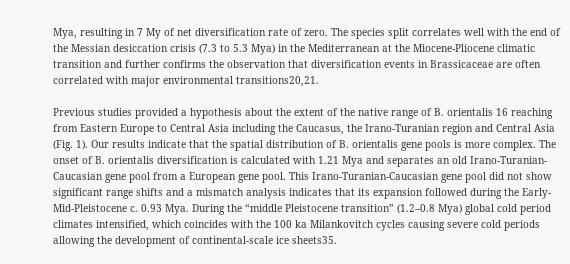Mya, resulting in 7 My of net diversification rate of zero. The species split correlates well with the end of the Messian desiccation crisis (7.3 to 5.3 Mya) in the Mediterranean at the Miocene-Pliocene climatic transition and further confirms the observation that diversification events in Brassicaceae are often correlated with major environmental transitions20,21.

Previous studies provided a hypothesis about the extent of the native range of B. orientalis 16 reaching from Eastern Europe to Central Asia including the Caucasus, the Irano-Turanian region and Central Asia (Fig. 1). Our results indicate that the spatial distribution of B. orientalis gene pools is more complex. The onset of B. orientalis diversification is calculated with 1.21 Mya and separates an old Irano-Turanian-Caucasian gene pool from a European gene pool. This Irano-Turanian-Caucasian gene pool did not show significant range shifts and a mismatch analysis indicates that its expansion followed during the Early-Mid-Pleistocene c. 0.93 Mya. During the “middle Pleistocene transition” (1.2–0.8 Mya) global cold period climates intensified, which coincides with the 100 ka Milankovitch cycles causing severe cold periods allowing the development of continental-scale ice sheets35.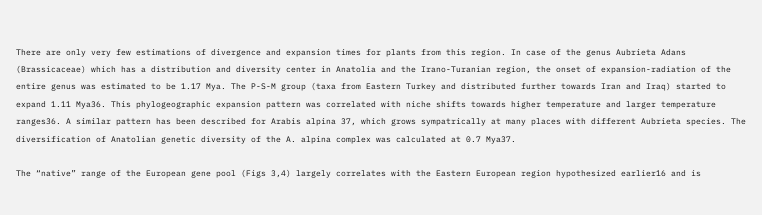There are only very few estimations of divergence and expansion times for plants from this region. In case of the genus Aubrieta Adans (Brassicaceae) which has a distribution and diversity center in Anatolia and the Irano-Turanian region, the onset of expansion-radiation of the entire genus was estimated to be 1.17 Mya. The P-S-M group (taxa from Eastern Turkey and distributed further towards Iran and Iraq) started to expand 1.11 Mya36. This phylogeographic expansion pattern was correlated with niche shifts towards higher temperature and larger temperature ranges36. A similar pattern has been described for Arabis alpina 37, which grows sympatrically at many places with different Aubrieta species. The diversification of Anatolian genetic diversity of the A. alpina complex was calculated at 0.7 Mya37.

The “native” range of the European gene pool (Figs 3,4) largely correlates with the Eastern European region hypothesized earlier16 and is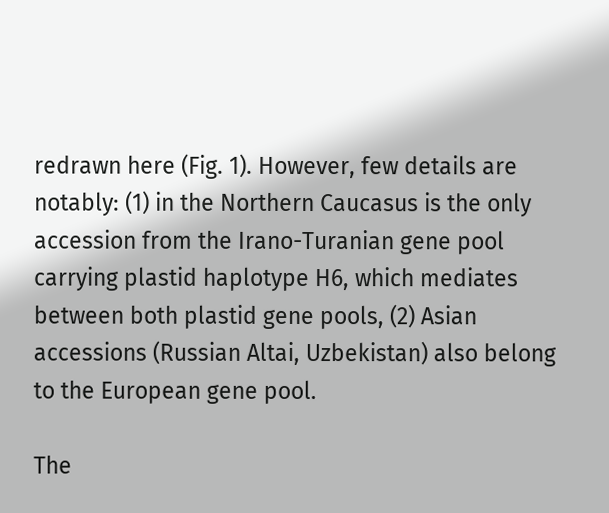redrawn here (Fig. 1). However, few details are notably: (1) in the Northern Caucasus is the only accession from the Irano-Turanian gene pool carrying plastid haplotype H6, which mediates between both plastid gene pools, (2) Asian accessions (Russian Altai, Uzbekistan) also belong to the European gene pool.

The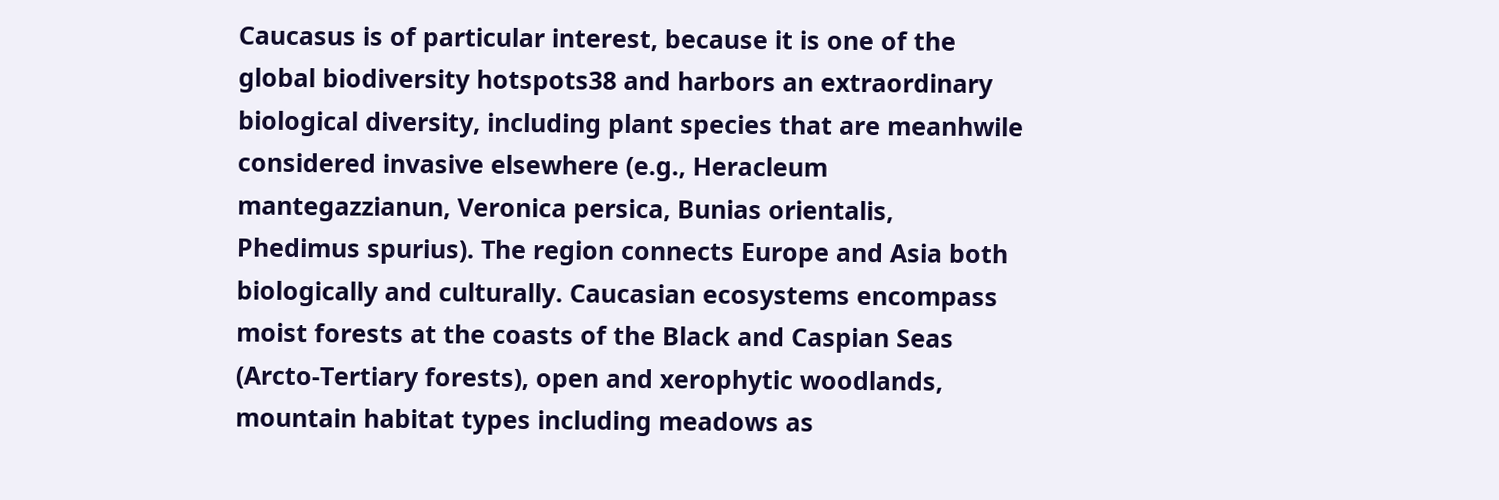Caucasus is of particular interest, because it is one of the global biodiversity hotspots38 and harbors an extraordinary biological diversity, including plant species that are meanhwile considered invasive elsewhere (e.g., Heracleum mantegazzianun, Veronica persica, Bunias orientalis, Phedimus spurius). The region connects Europe and Asia both biologically and culturally. Caucasian ecosystems encompass moist forests at the coasts of the Black and Caspian Seas (Arcto-Tertiary forests), open and xerophytic woodlands, mountain habitat types including meadows as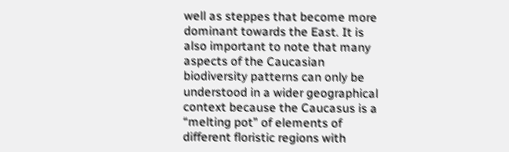well as steppes that become more dominant towards the East. It is also important to note that many aspects of the Caucasian biodiversity patterns can only be understood in a wider geographical context because the Caucasus is a “melting pot” of elements of different floristic regions with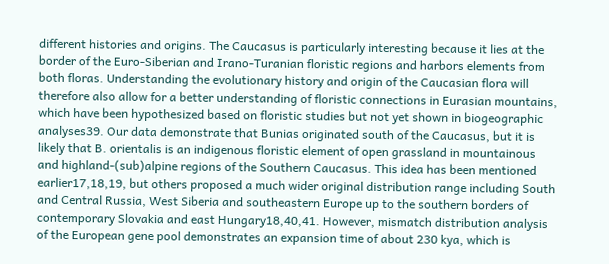different histories and origins. The Caucasus is particularly interesting because it lies at the border of the Euro-Siberian and Irano-Turanian floristic regions and harbors elements from both floras. Understanding the evolutionary history and origin of the Caucasian flora will therefore also allow for a better understanding of floristic connections in Eurasian mountains, which have been hypothesized based on floristic studies but not yet shown in biogeographic analyses39. Our data demonstrate that Bunias originated south of the Caucasus, but it is likely that B. orientalis is an indigenous floristic element of open grassland in mountainous and highland-(sub)alpine regions of the Southern Caucasus. This idea has been mentioned earlier17,18,19, but others proposed a much wider original distribution range including South and Central Russia, West Siberia and southeastern Europe up to the southern borders of contemporary Slovakia and east Hungary18,40,41. However, mismatch distribution analysis of the European gene pool demonstrates an expansion time of about 230 kya, which is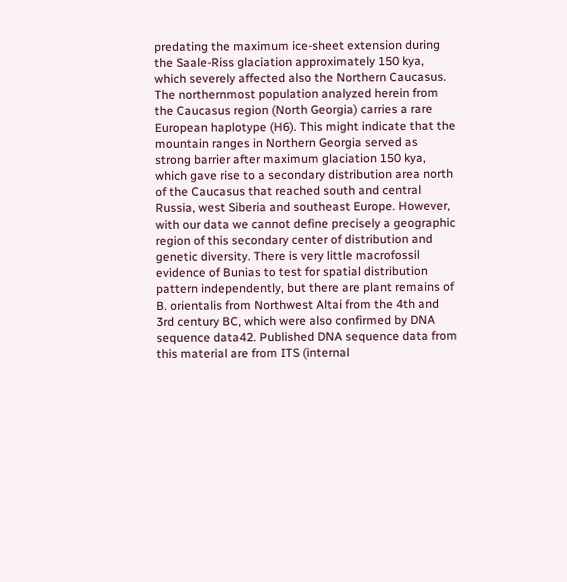predating the maximum ice-sheet extension during the Saale-Riss glaciation approximately 150 kya, which severely affected also the Northern Caucasus. The northernmost population analyzed herein from the Caucasus region (North Georgia) carries a rare European haplotype (H6). This might indicate that the mountain ranges in Northern Georgia served as strong barrier after maximum glaciation 150 kya, which gave rise to a secondary distribution area north of the Caucasus that reached south and central Russia, west Siberia and southeast Europe. However, with our data we cannot define precisely a geographic region of this secondary center of distribution and genetic diversity. There is very little macrofossil evidence of Bunias to test for spatial distribution pattern independently, but there are plant remains of B. orientalis from Northwest Altai from the 4th and 3rd century BC, which were also confirmed by DNA sequence data42. Published DNA sequence data from this material are from ITS (internal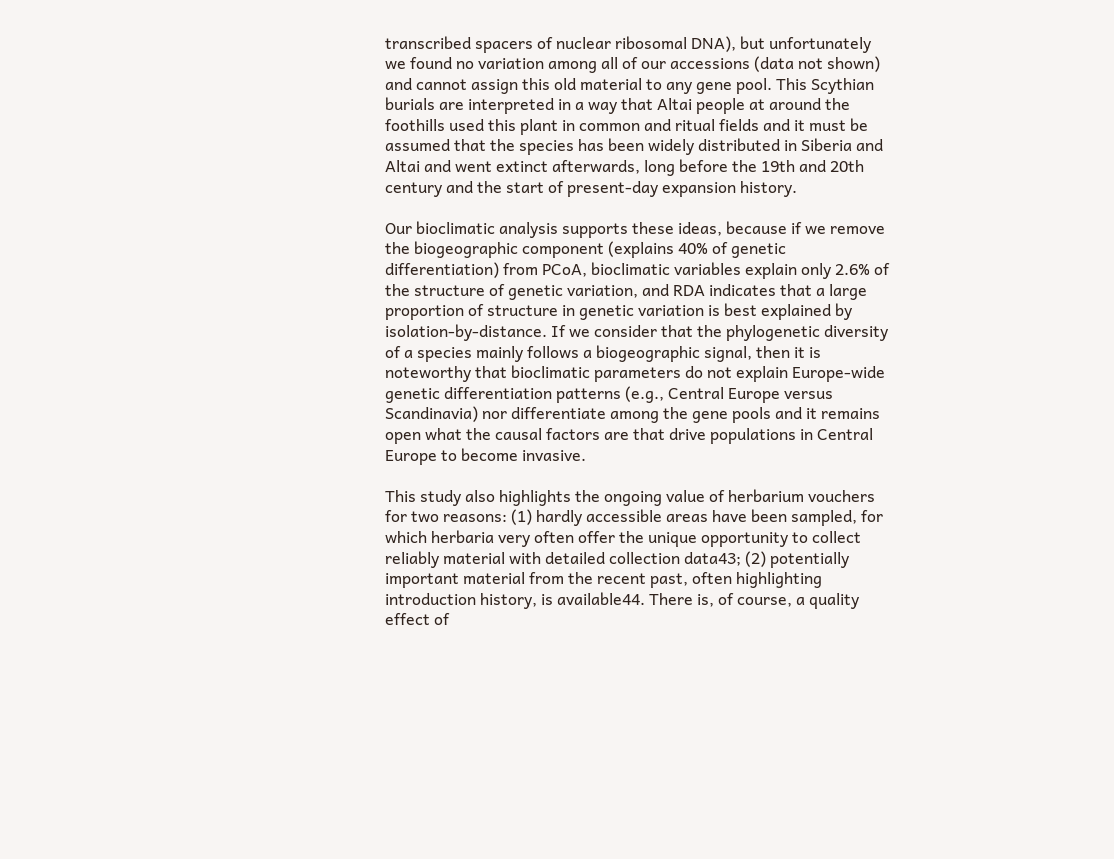transcribed spacers of nuclear ribosomal DNA), but unfortunately we found no variation among all of our accessions (data not shown) and cannot assign this old material to any gene pool. This Scythian burials are interpreted in a way that Altai people at around the foothills used this plant in common and ritual fields and it must be assumed that the species has been widely distributed in Siberia and Altai and went extinct afterwards, long before the 19th and 20th century and the start of present-day expansion history.

Our bioclimatic analysis supports these ideas, because if we remove the biogeographic component (explains 40% of genetic differentiation) from PCoA, bioclimatic variables explain only 2.6% of the structure of genetic variation, and RDA indicates that a large proportion of structure in genetic variation is best explained by isolation-by-distance. If we consider that the phylogenetic diversity of a species mainly follows a biogeographic signal, then it is noteworthy that bioclimatic parameters do not explain Europe-wide genetic differentiation patterns (e.g., Central Europe versus Scandinavia) nor differentiate among the gene pools and it remains open what the causal factors are that drive populations in Central Europe to become invasive.

This study also highlights the ongoing value of herbarium vouchers for two reasons: (1) hardly accessible areas have been sampled, for which herbaria very often offer the unique opportunity to collect reliably material with detailed collection data43; (2) potentially important material from the recent past, often highlighting introduction history, is available44. There is, of course, a quality effect of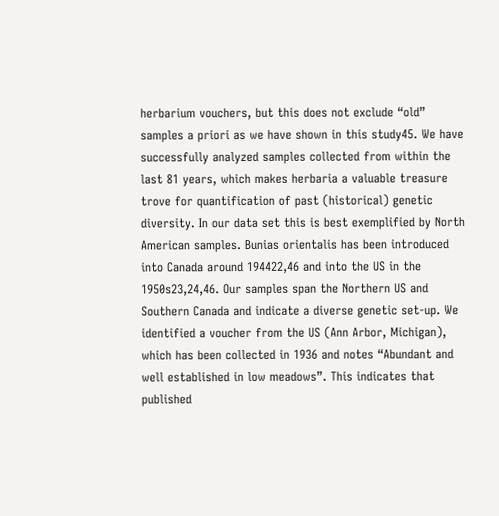herbarium vouchers, but this does not exclude “old” samples a priori as we have shown in this study45. We have successfully analyzed samples collected from within the last 81 years, which makes herbaria a valuable treasure trove for quantification of past (historical) genetic diversity. In our data set this is best exemplified by North American samples. Bunias orientalis has been introduced into Canada around 194422,46 and into the US in the 1950s23,24,46. Our samples span the Northern US and Southern Canada and indicate a diverse genetic set-up. We identified a voucher from the US (Ann Arbor, Michigan), which has been collected in 1936 and notes “Abundant and well established in low meadows”. This indicates that published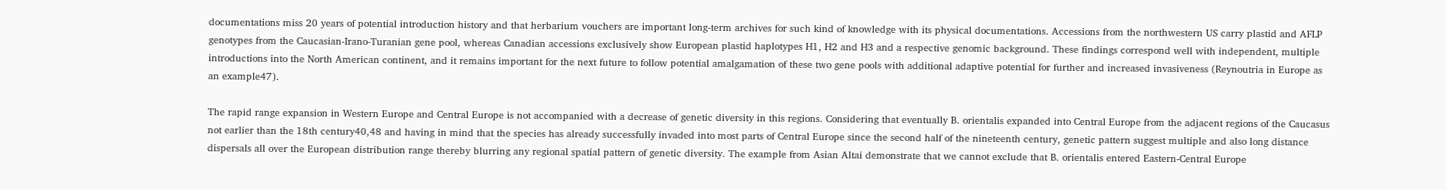documentations miss 20 years of potential introduction history and that herbarium vouchers are important long-term archives for such kind of knowledge with its physical documentations. Accessions from the northwestern US carry plastid and AFLP genotypes from the Caucasian-Irano-Turanian gene pool, whereas Canadian accessions exclusively show European plastid haplotypes H1, H2 and H3 and a respective genomic background. These findings correspond well with independent, multiple introductions into the North American continent, and it remains important for the next future to follow potential amalgamation of these two gene pools with additional adaptive potential for further and increased invasiveness (Reynoutria in Europe as an example47).

The rapid range expansion in Western Europe and Central Europe is not accompanied with a decrease of genetic diversity in this regions. Considering that eventually B. orientalis expanded into Central Europe from the adjacent regions of the Caucasus not earlier than the 18th century40,48 and having in mind that the species has already successfully invaded into most parts of Central Europe since the second half of the nineteenth century, genetic pattern suggest multiple and also long distance dispersals all over the European distribution range thereby blurring any regional spatial pattern of genetic diversity. The example from Asian Altai demonstrate that we cannot exclude that B. orientalis entered Eastern-Central Europe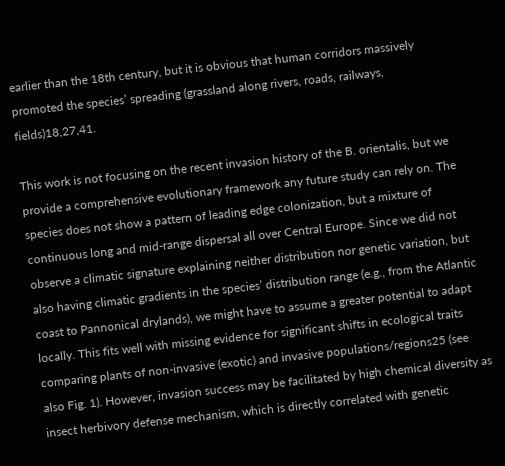earlier than the 18th century, but it is obvious that human corridors massively promoted the species’ spreading (grassland along rivers, roads, railways, fields)18,27,41.

This work is not focusing on the recent invasion history of the B. orientalis, but we provide a comprehensive evolutionary framework any future study can rely on. The species does not show a pattern of leading edge colonization, but a mixture of continuous long and mid-range dispersal all over Central Europe. Since we did not observe a climatic signature explaining neither distribution nor genetic variation, but also having climatic gradients in the species’ distribution range (e.g., from the Atlantic coast to Pannonical drylands), we might have to assume a greater potential to adapt locally. This fits well with missing evidence for significant shifts in ecological traits comparing plants of non-invasive (exotic) and invasive populations/regions25 (see also Fig. 1). However, invasion success may be facilitated by high chemical diversity as insect herbivory defense mechanism, which is directly correlated with genetic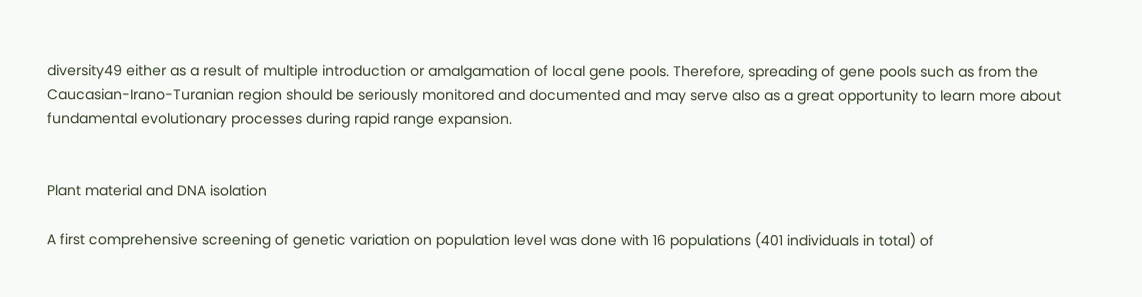diversity49 either as a result of multiple introduction or amalgamation of local gene pools. Therefore, spreading of gene pools such as from the Caucasian-Irano-Turanian region should be seriously monitored and documented and may serve also as a great opportunity to learn more about fundamental evolutionary processes during rapid range expansion.


Plant material and DNA isolation

A first comprehensive screening of genetic variation on population level was done with 16 populations (401 individuals in total) of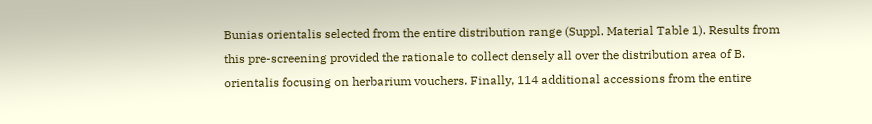Bunias orientalis selected from the entire distribution range (Suppl. Material Table 1). Results from this pre-screening provided the rationale to collect densely all over the distribution area of B. orientalis focusing on herbarium vouchers. Finally, 114 additional accessions from the entire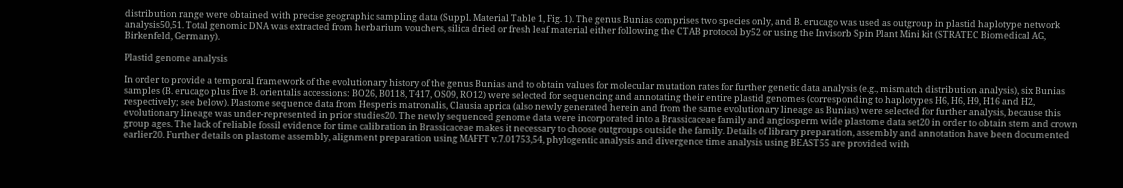distribution range were obtained with precise geographic sampling data (Suppl. Material Table 1, Fig. 1). The genus Bunias comprises two species only, and B. erucago was used as outgroup in plastid haplotype network analysis50,51. Total genomic DNA was extracted from herbarium vouchers, silica dried or fresh leaf material either following the CTAB protocol by52 or using the Invisorb Spin Plant Mini kit (STRATEC Biomedical AG, Birkenfeld, Germany).

Plastid genome analysis

In order to provide a temporal framework of the evolutionary history of the genus Bunias and to obtain values for molecular mutation rates for further genetic data analysis (e.g., mismatch distribution analysis), six Bunias samples (B. erucago plus five B. orientalis accessions: BO26, B0118, T417, OS09, RO12) were selected for sequencing and annotating their entire plastid genomes (corresponding to haplotypes H6, H6, H9, H16 and H2, respectively; see below). Plastome sequence data from Hesperis matronalis, Clausia aprica (also newly generated herein and from the same evolutionary lineage as Bunias) were selected for further analysis, because this evolutionary lineage was under-represented in prior studies20. The newly sequenced genome data were incorporated into a Brassicaceae family and angiosperm wide plastome data set20 in order to obtain stem and crown group ages. The lack of reliable fossil evidence for time calibration in Brassicaceae makes it necessary to choose outgroups outside the family. Details of library preparation, assembly and annotation have been documented earlier20. Further details on plastome assembly, alignment preparation using MAFFT v.7.01753,54, phylogentic analysis and divergence time analysis using BEAST55 are provided with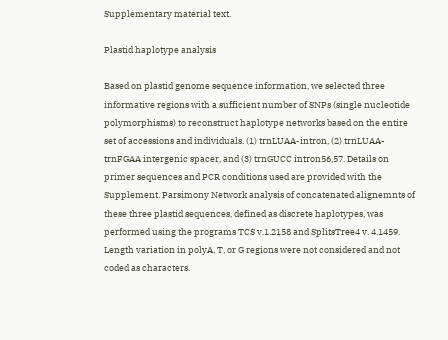Supplementary material text.

Plastid haplotype analysis

Based on plastid genome sequence information, we selected three informative regions with a sufficient number of SNPs (single nucleotide polymorphisms) to reconstruct haplotype networks based on the entire set of accessions and individuals. (1) trnLUAA-intron, (2) trnLUAA-trnFGAA intergenic spacer, and (3) trnGUCC intron56,57. Details on primer sequences and PCR conditions used are provided with the Supplement. Parsimony Network analysis of concatenated alignemnts of these three plastid sequences, defined as discrete haplotypes, was performed using the programs TCS v.1.2158 and SplitsTree4 v. 4.1459. Length variation in polyA, T, or G regions were not considered and not coded as characters.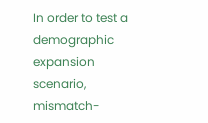In order to test a demographic expansion scenario, mismatch-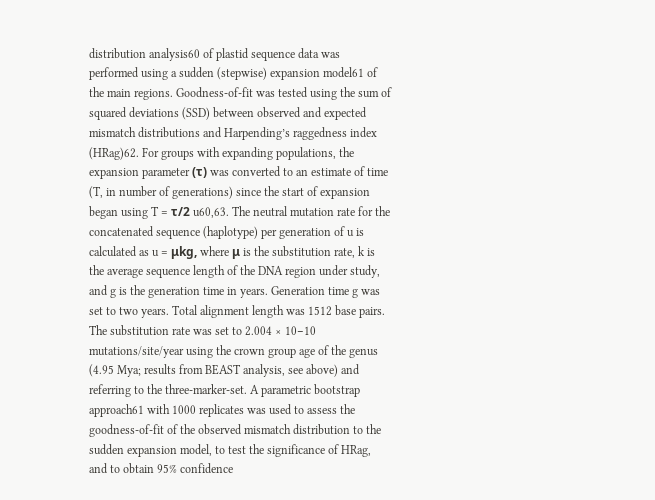distribution analysis60 of plastid sequence data was performed using a sudden (stepwise) expansion model61 of the main regions. Goodness-of-fit was tested using the sum of squared deviations (SSD) between observed and expected mismatch distributions and Harpending’s raggedness index (HRag)62. For groups with expanding populations, the expansion parameter (τ) was converted to an estimate of time (T, in number of generations) since the start of expansion began using T = τ/2 u60,63. The neutral mutation rate for the concatenated sequence (haplotype) per generation of u is calculated as u = μkg, where μ is the substitution rate, k is the average sequence length of the DNA region under study, and g is the generation time in years. Generation time g was set to two years. Total alignment length was 1512 base pairs. The substitution rate was set to 2.004 × 10−10 mutations/site/year using the crown group age of the genus (4.95 Mya; results from BEAST analysis, see above) and referring to the three-marker-set. A parametric bootstrap approach61 with 1000 replicates was used to assess the goodness-of-fit of the observed mismatch distribution to the sudden expansion model, to test the significance of HRag, and to obtain 95% confidence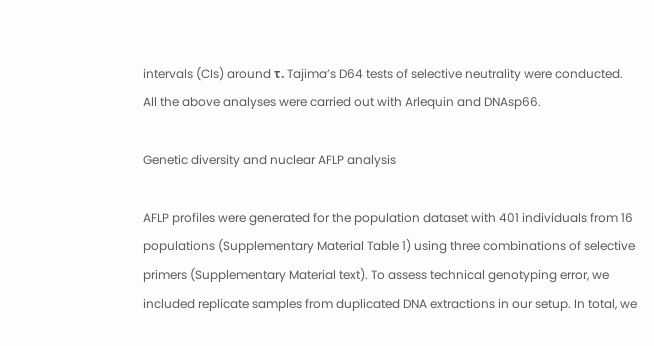intervals (CIs) around τ. Tajima’s D64 tests of selective neutrality were conducted. All the above analyses were carried out with Arlequin and DNAsp66.

Genetic diversity and nuclear AFLP analysis

AFLP profiles were generated for the population dataset with 401 individuals from 16 populations (Supplementary Material Table 1) using three combinations of selective primers (Supplementary Material text). To assess technical genotyping error, we included replicate samples from duplicated DNA extractions in our setup. In total, we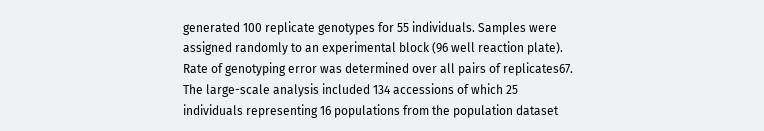generated 100 replicate genotypes for 55 individuals. Samples were assigned randomly to an experimental block (96 well reaction plate). Rate of genotyping error was determined over all pairs of replicates67. The large-scale analysis included 134 accessions of which 25 individuals representing 16 populations from the population dataset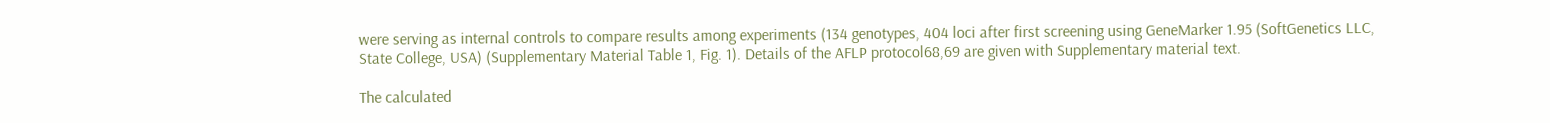were serving as internal controls to compare results among experiments (134 genotypes, 404 loci after first screening using GeneMarker 1.95 (SoftGenetics LLC, State College, USA) (Supplementary Material Table 1, Fig. 1). Details of the AFLP protocol68,69 are given with Supplementary material text.

The calculated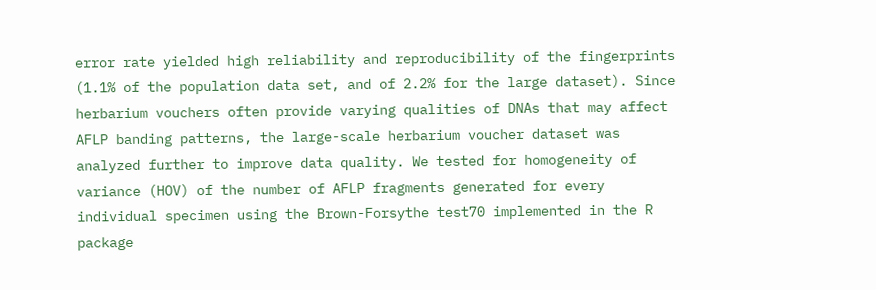error rate yielded high reliability and reproducibility of the fingerprints (1.1% of the population data set, and of 2.2% for the large dataset). Since herbarium vouchers often provide varying qualities of DNAs that may affect AFLP banding patterns, the large-scale herbarium voucher dataset was analyzed further to improve data quality. We tested for homogeneity of variance (HOV) of the number of AFLP fragments generated for every individual specimen using the Brown-Forsythe test70 implemented in the R package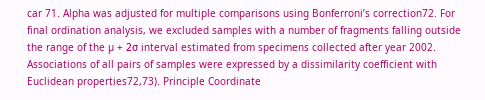car 71. Alpha was adjusted for multiple comparisons using Bonferroni’s correction72. For final ordination analysis, we excluded samples with a number of fragments falling outside the range of the µ + 2σ interval estimated from specimens collected after year 2002. Associations of all pairs of samples were expressed by a dissimilarity coefficient with Euclidean properties72,73). Principle Coordinate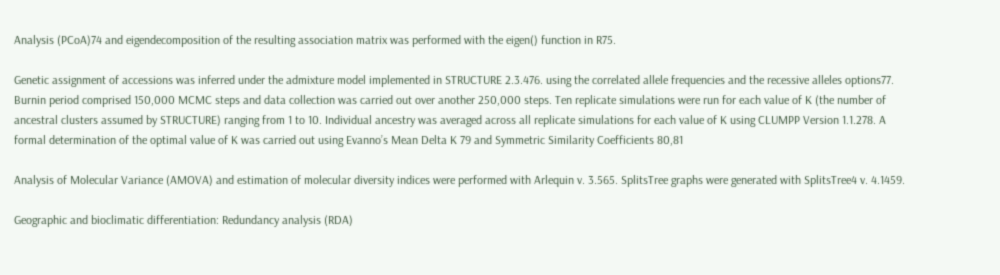Analysis (PCoA)74 and eigendecomposition of the resulting association matrix was performed with the eigen() function in R75.

Genetic assignment of accessions was inferred under the admixture model implemented in STRUCTURE 2.3.476. using the correlated allele frequencies and the recessive alleles options77. Burnin period comprised 150,000 MCMC steps and data collection was carried out over another 250,000 steps. Ten replicate simulations were run for each value of K (the number of ancestral clusters assumed by STRUCTURE) ranging from 1 to 10. Individual ancestry was averaged across all replicate simulations for each value of K using CLUMPP Version 1.1.278. A formal determination of the optimal value of K was carried out using Evanno’s Mean Delta K 79 and Symmetric Similarity Coefficients 80,81

Analysis of Molecular Variance (AMOVA) and estimation of molecular diversity indices were performed with Arlequin v. 3.565. SplitsTree graphs were generated with SplitsTree4 v. 4.1459.

Geographic and bioclimatic differentiation: Redundancy analysis (RDA)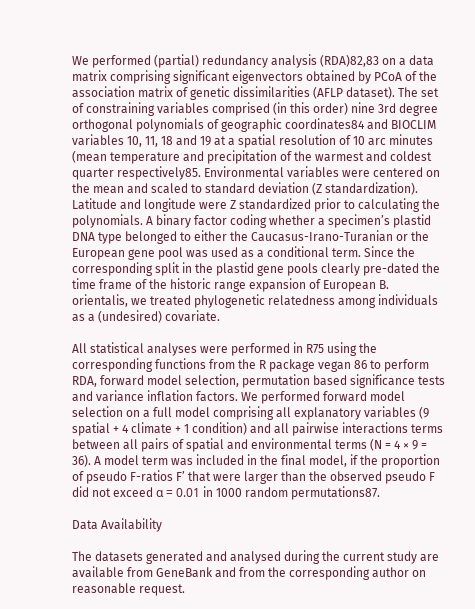We performed (partial) redundancy analysis (RDA)82,83 on a data matrix comprising significant eigenvectors obtained by PCoA of the association matrix of genetic dissimilarities (AFLP dataset). The set of constraining variables comprised (in this order) nine 3rd degree orthogonal polynomials of geographic coordinates84 and BIOCLIM variables 10, 11, 18 and 19 at a spatial resolution of 10 arc minutes (mean temperature and precipitation of the warmest and coldest quarter respectively85. Environmental variables were centered on the mean and scaled to standard deviation (Z standardization). Latitude and longitude were Z standardized prior to calculating the polynomials. A binary factor coding whether a specimen’s plastid DNA type belonged to either the Caucasus-Irano-Turanian or the European gene pool was used as a conditional term. Since the corresponding split in the plastid gene pools clearly pre-dated the time frame of the historic range expansion of European B. orientalis, we treated phylogenetic relatedness among individuals as a (undesired) covariate.

All statistical analyses were performed in R75 using the corresponding functions from the R package vegan 86 to perform RDA, forward model selection, permutation based significance tests and variance inflation factors. We performed forward model selection on a full model comprising all explanatory variables (9 spatial + 4 climate + 1 condition) and all pairwise interactions terms between all pairs of spatial and environmental terms (N = 4 × 9 = 36). A model term was included in the final model, if the proportion of pseudo F-ratios F’ that were larger than the observed pseudo F did not exceed α = 0.01 in 1000 random permutations87.

Data Availability

The datasets generated and analysed during the current study are available from GeneBank and from the corresponding author on reasonable request.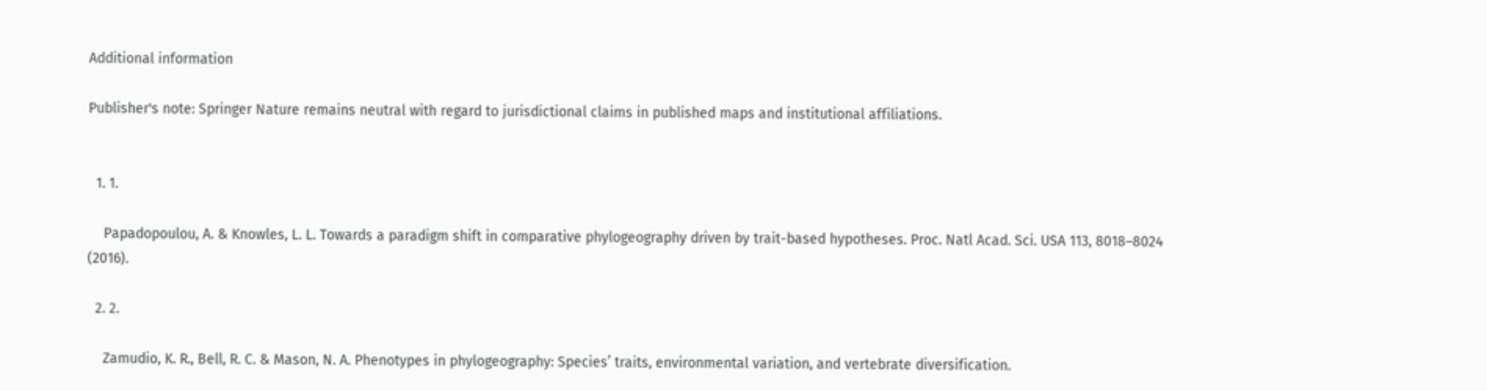Additional information

Publisher's note: Springer Nature remains neutral with regard to jurisdictional claims in published maps and institutional affiliations.


  1. 1.

    Papadopoulou, A. & Knowles, L. L. Towards a paradigm shift in comparative phylogeography driven by trait-based hypotheses. Proc. Natl Acad. Sci. USA 113, 8018–8024 (2016).

  2. 2.

    Zamudio, K. R., Bell, R. C. & Mason, N. A. Phenotypes in phylogeography: Species’ traits, environmental variation, and vertebrate diversification.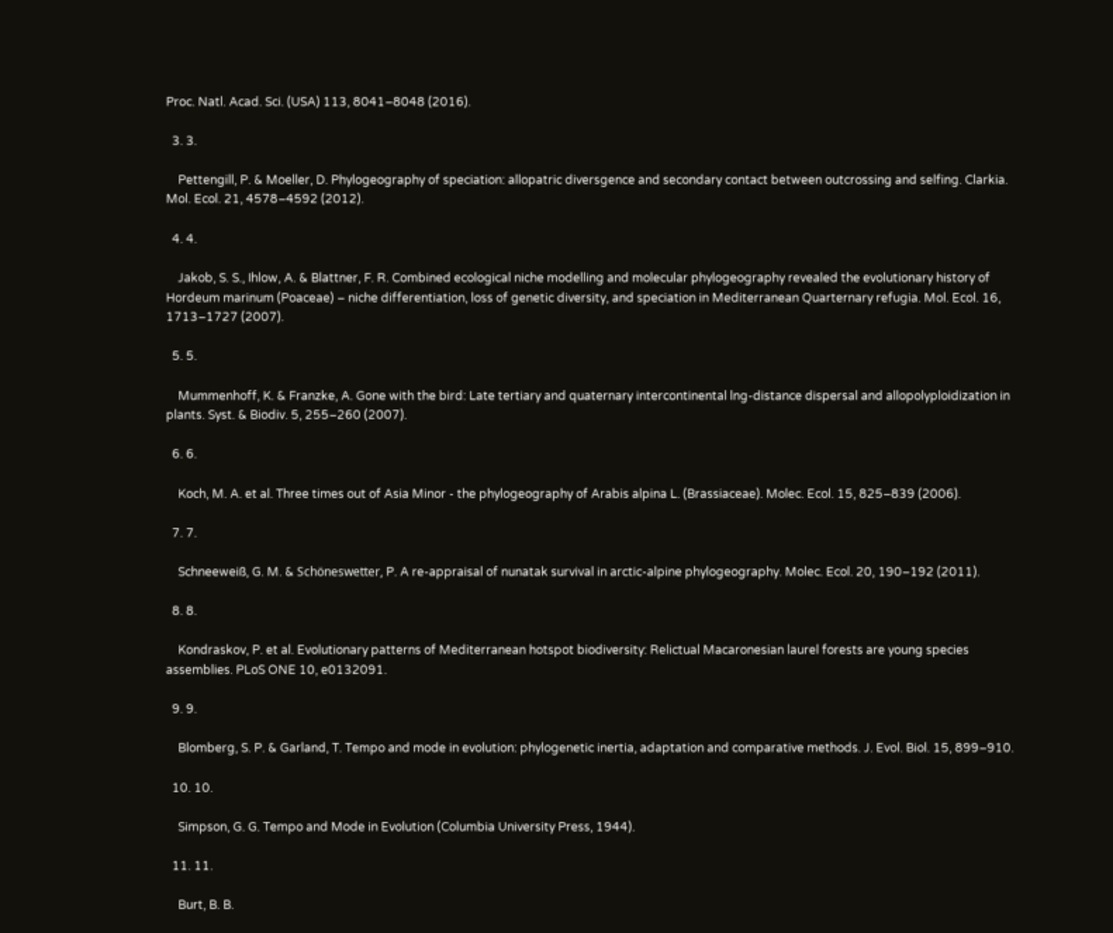Proc. Natl. Acad. Sci. (USA) 113, 8041–8048 (2016).

  3. 3.

    Pettengill, P. & Moeller, D. Phylogeography of speciation: allopatric diversgence and secondary contact between outcrossing and selfing. Clarkia. Mol. Ecol. 21, 4578–4592 (2012).

  4. 4.

    Jakob, S. S., Ihlow, A. & Blattner, F. R. Combined ecological niche modelling and molecular phylogeography revealed the evolutionary history of Hordeum marinum (Poaceae) – niche differentiation, loss of genetic diversity, and speciation in Mediterranean Quarternary refugia. Mol. Ecol. 16, 1713–1727 (2007).

  5. 5.

    Mummenhoff, K. & Franzke, A. Gone with the bird: Late tertiary and quaternary intercontinental lng-distance dispersal and allopolyploidization in plants. Syst. & Biodiv. 5, 255–260 (2007).

  6. 6.

    Koch, M. A. et al. Three times out of Asia Minor - the phylogeography of Arabis alpina L. (Brassiaceae). Molec. Ecol. 15, 825–839 (2006).

  7. 7.

    Schneeweiß, G. M. & Schöneswetter, P. A re-appraisal of nunatak survival in arctic-alpine phylogeography. Molec. Ecol. 20, 190–192 (2011).

  8. 8.

    Kondraskov, P. et al. Evolutionary patterns of Mediterranean hotspot biodiversity: Relictual Macaronesian laurel forests are young species assemblies. PLoS ONE 10, e0132091.

  9. 9.

    Blomberg, S. P. & Garland, T. Tempo and mode in evolution: phylogenetic inertia, adaptation and comparative methods. J. Evol. Biol. 15, 899–910.

  10. 10.

    Simpson, G. G. Tempo and Mode in Evolution (Columbia University Press, 1944).

  11. 11.

    Burt, B. B.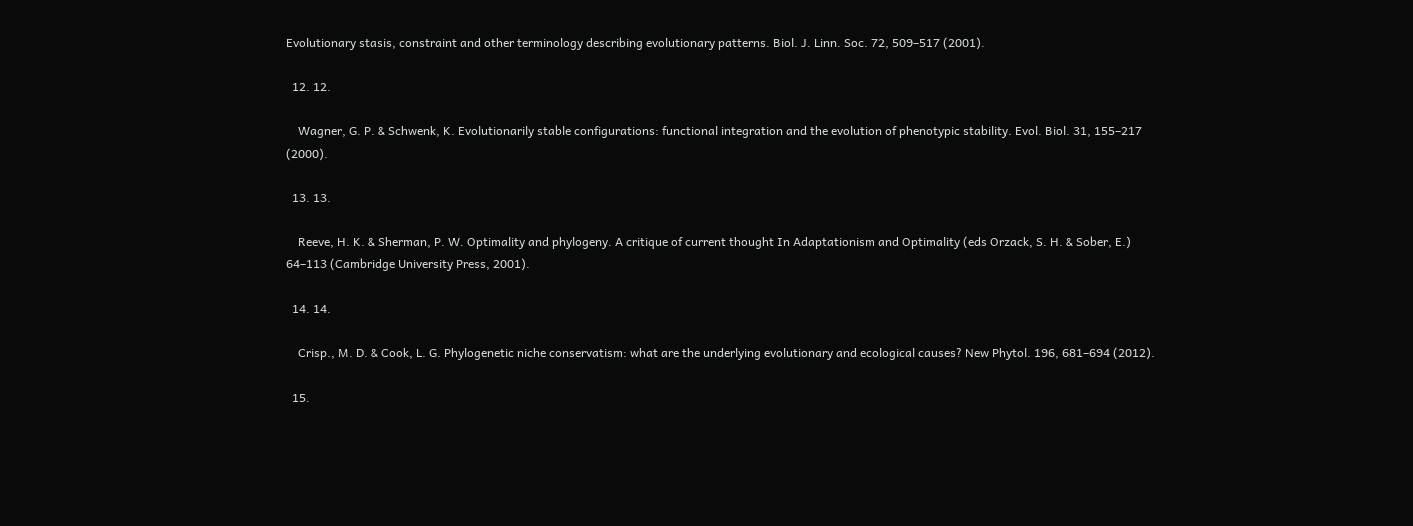Evolutionary stasis, constraint and other terminology describing evolutionary patterns. Biol. J. Linn. Soc. 72, 509–517 (2001).

  12. 12.

    Wagner, G. P. & Schwenk, K. Evolutionarily stable configurations: functional integration and the evolution of phenotypic stability. Evol. Biol. 31, 155–217 (2000).

  13. 13.

    Reeve, H. K. & Sherman, P. W. Optimality and phylogeny. A critique of current thought In Adaptationism and Optimality (eds Orzack, S. H. & Sober, E.) 64–113 (Cambridge University Press, 2001).

  14. 14.

    Crisp., M. D. & Cook, L. G. Phylogenetic niche conservatism: what are the underlying evolutionary and ecological causes? New Phytol. 196, 681–694 (2012).

  15.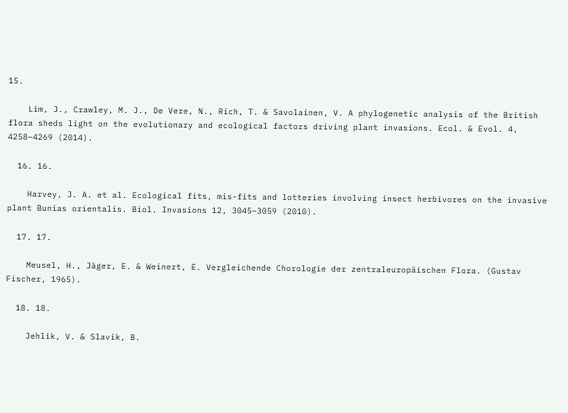15.

    Lim, J., Crawley, M. J., De Vere, N., Rich, T. & Savolainen, V. A phylogenetic analysis of the British flora sheds light on the evolutionary and ecological factors driving plant invasions. Ecol. & Evol. 4, 4258–4269 (2014).

  16. 16.

    Harvey, J. A. et al. Ecological fits, mis-fits and lotteries involving insect herbivores on the invasive plant Bunias orientalis. Biol. Invasions 12, 3045–3059 (2010).

  17. 17.

    Meusel, H., Jäger, E. & Weinert, E. Vergleichende Chorologie der zentraleuropäischen Flora. (Gustav Fischer, 1965).

  18. 18.

    Jehlik, V. & Slavik, B.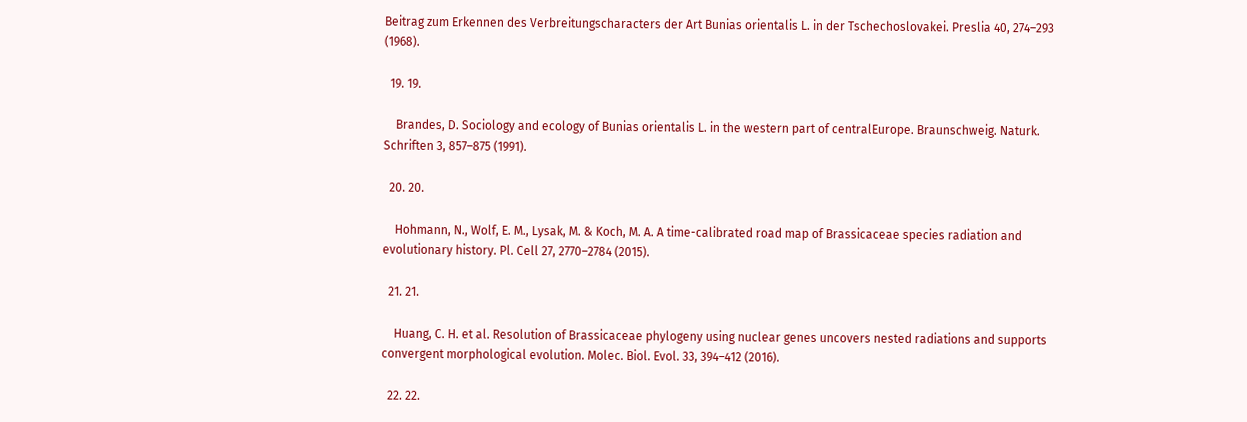Beitrag zum Erkennen des Verbreitungscharacters der Art Bunias orientalis L. in der Tschechoslovakei. Preslia 40, 274–293 (1968).

  19. 19.

    Brandes, D. Sociology and ecology of Bunias orientalis L. in the western part of centralEurope. Braunschweig. Naturk. Schriften 3, 857–875 (1991).

  20. 20.

    Hohmann, N., Wolf, E. M., Lysak, M. & Koch, M. A. A time-calibrated road map of Brassicaceae species radiation and evolutionary history. Pl. Cell 27, 2770–2784 (2015).

  21. 21.

    Huang, C. H. et al. Resolution of Brassicaceae phylogeny using nuclear genes uncovers nested radiations and supports convergent morphological evolution. Molec. Biol. Evol. 33, 394–412 (2016).

  22. 22.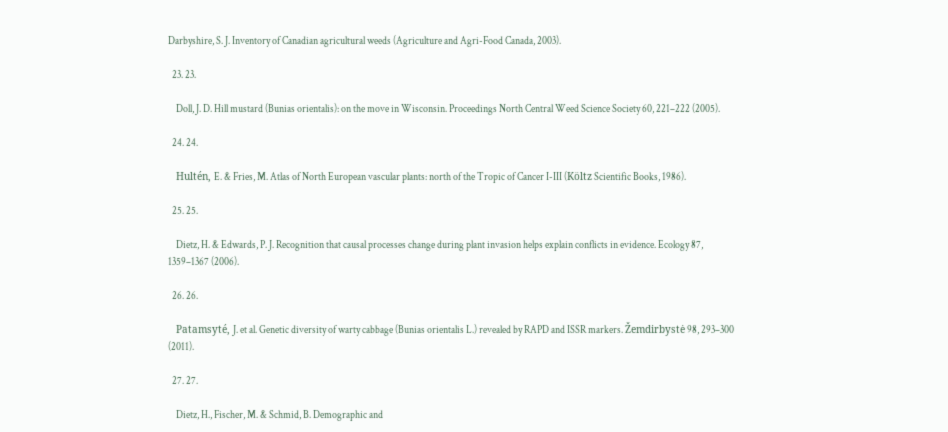Darbyshire, S. J. Inventory of Canadian agricultural weeds (Agriculture and Agri-Food Canada, 2003).

  23. 23.

    Doll, J. D. Hill mustard (Bunias orientalis): on the move in Wisconsin. Proceedings North Central Weed Science Society 60, 221–222 (2005).

  24. 24.

    Hultén, E. & Fries, M. Atlas of North European vascular plants: north of the Tropic of Cancer I-III (Költz Scientific Books, 1986).

  25. 25.

    Dietz, H. & Edwards, P. J. Recognition that causal processes change during plant invasion helps explain conflicts in evidence. Ecology 87, 1359–1367 (2006).

  26. 26.

    Patamsyté, J. et al. Genetic diversity of warty cabbage (Bunias orientalis L.) revealed by RAPD and ISSR markers. Žemdirbystė 98, 293–300 (2011).

  27. 27.

    Dietz, H., Fischer, M. & Schmid, B. Demographic and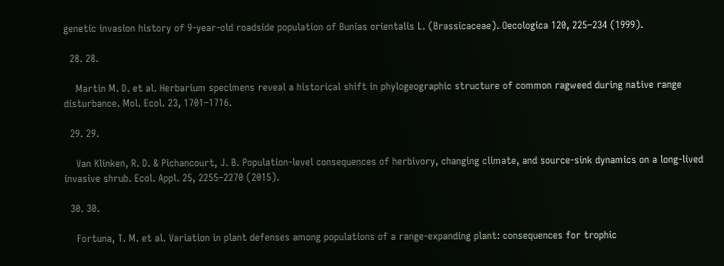genetic invasion history of 9-year-old roadside population of Bunias orientalis L. (Brassicaceae). Oecologica 120, 225–234 (1999).

  28. 28.

    Martin M. D. et al. Herbarium specimens reveal a historical shift in phylogeographic structure of common ragweed during native range disturbance. Mol. Ecol. 23, 1701–1716.

  29. 29.

    Van Klinken, R. D. & Pichancourt, J. B. Population-level consequences of herbivory, changing climate, and source-sink dynamics on a long-lived invasive shrub. Ecol. Appl. 25, 2255–2270 (2015).

  30. 30.

    Fortuna, T. M. et al. Variation in plant defenses among populations of a range-expanding plant: consequences for trophic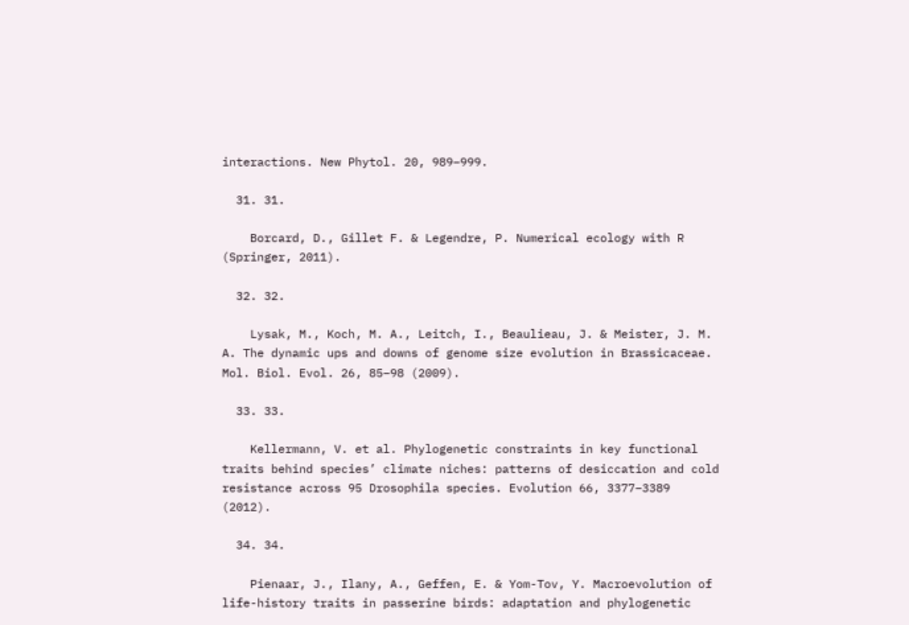interactions. New Phytol. 20, 989–999.

  31. 31.

    Borcard, D., Gillet F. & Legendre, P. Numerical ecology with R (Springer, 2011).

  32. 32.

    Lysak, M., Koch, M. A., Leitch, I., Beaulieau, J. & Meister, J. M. A. The dynamic ups and downs of genome size evolution in Brassicaceae. Mol. Biol. Evol. 26, 85–98 (2009).

  33. 33.

    Kellermann, V. et al. Phylogenetic constraints in key functional traits behind species’ climate niches: patterns of desiccation and cold resistance across 95 Drosophila species. Evolution 66, 3377–3389 (2012).

  34. 34.

    Pienaar, J., Ilany, A., Geffen, E. & Yom-Tov, Y. Macroevolution of life-history traits in passerine birds: adaptation and phylogenetic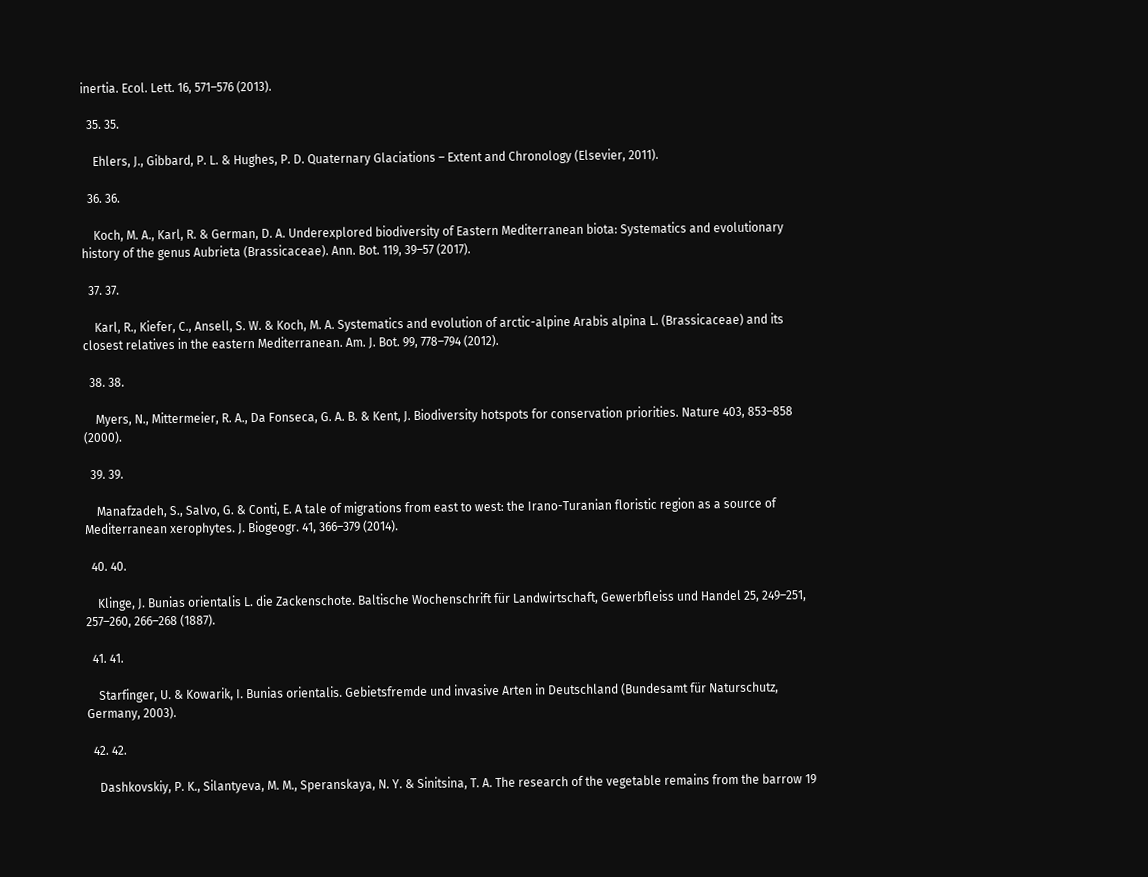inertia. Ecol. Lett. 16, 571–576 (2013).

  35. 35.

    Ehlers, J., Gibbard, P. L. & Hughes, P. D. Quaternary Glaciations – Extent and Chronology (Elsevier, 2011).

  36. 36.

    Koch, M. A., Karl, R. & German, D. A. Underexplored biodiversity of Eastern Mediterranean biota: Systematics and evolutionary history of the genus Aubrieta (Brassicaceae). Ann. Bot. 119, 39–57 (2017).

  37. 37.

    Karl, R., Kiefer, C., Ansell, S. W. & Koch, M. A. Systematics and evolution of arctic-alpine Arabis alpina L. (Brassicaceae) and its closest relatives in the eastern Mediterranean. Am. J. Bot. 99, 778–794 (2012).

  38. 38.

    Myers, N., Mittermeier, R. A., Da Fonseca, G. A. B. & Kent, J. Biodiversity hotspots for conservation priorities. Nature 403, 853–858 (2000).

  39. 39.

    Manafzadeh, S., Salvo, G. & Conti, E. A tale of migrations from east to west: the Irano-Turanian floristic region as a source of Mediterranean xerophytes. J. Biogeogr. 41, 366–379 (2014).

  40. 40.

    Klinge, J. Bunias orientalis L. die Zackenschote. Baltische Wochenschrift für Landwirtschaft, Gewerbfleiss und Handel 25, 249–251, 257–260, 266–268 (1887).

  41. 41.

    Starfinger, U. & Kowarik, I. Bunias orientalis. Gebietsfremde und invasive Arten in Deutschland (Bundesamt für Naturschutz, Germany, 2003).

  42. 42.

    Dashkovskiy, P. K., Silantyeva, M. M., Speranskaya, N. Y. & Sinitsina, T. A. The research of the vegetable remains from the barrow 19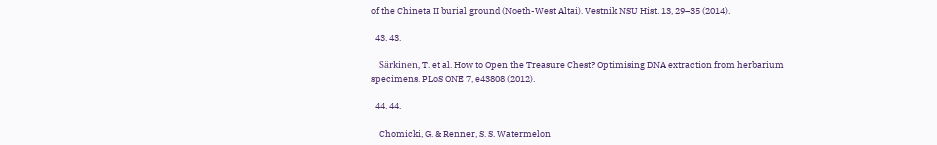of the Chineta II burial ground (Noeth-West Altai). Vestnik NSU Hist. 13, 29–35 (2014).

  43. 43.

    Särkinen, T. et al. How to Open the Treasure Chest? Optimising DNA extraction from herbarium specimens. PLoS ONE 7, e43808 (2012).

  44. 44.

    Chomicki, G. & Renner, S. S. Watermelon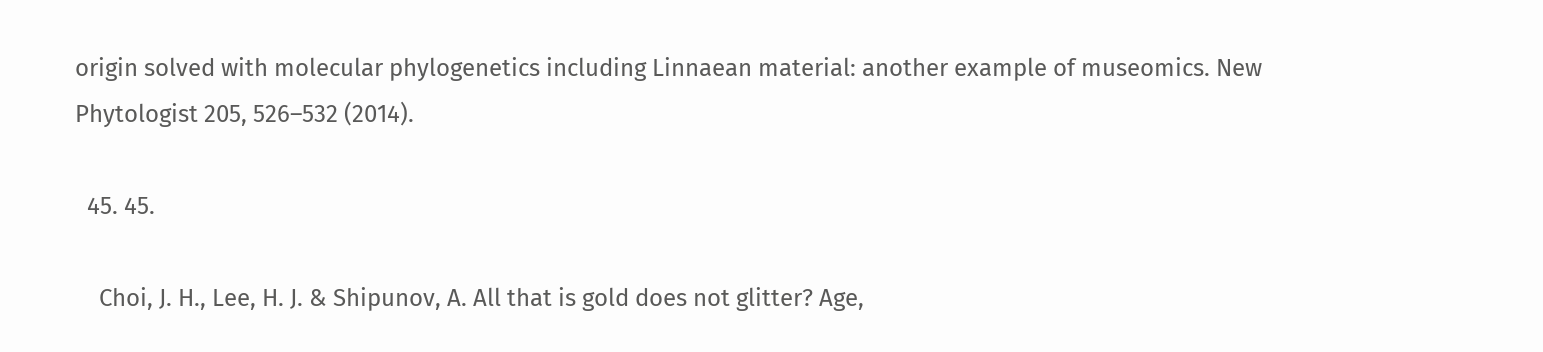origin solved with molecular phylogenetics including Linnaean material: another example of museomics. New Phytologist 205, 526–532 (2014).

  45. 45.

    Choi, J. H., Lee, H. J. & Shipunov, A. All that is gold does not glitter? Age,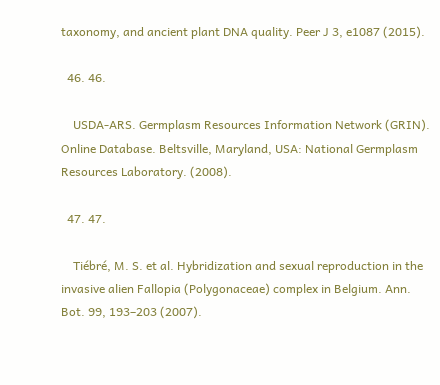taxonomy, and ancient plant DNA quality. Peer J 3, e1087 (2015).

  46. 46.

    USDA-ARS. Germplasm Resources Information Network (GRIN). Online Database. Beltsville, Maryland, USA: National Germplasm Resources Laboratory. (2008).

  47. 47.

    Tiébré, M. S. et al. Hybridization and sexual reproduction in the invasive alien Fallopia (Polygonaceae) complex in Belgium. Ann. Bot. 99, 193–203 (2007).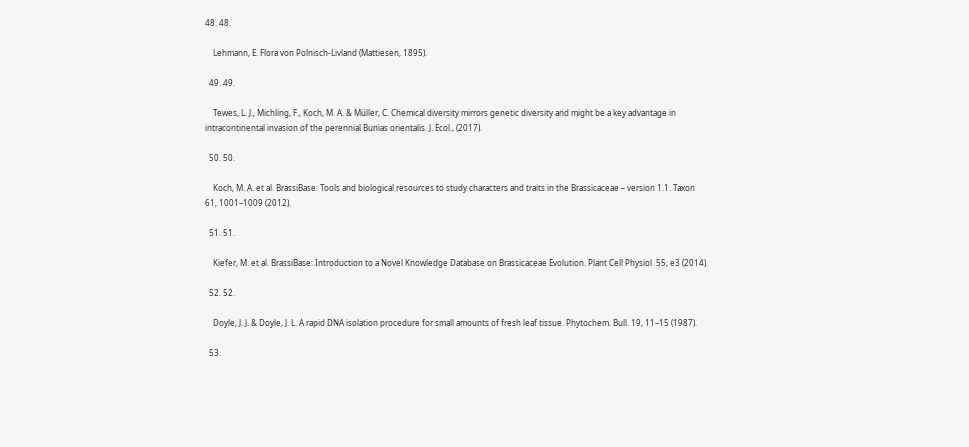48. 48.

    Lehmann, E. Flora von Polnisch-Livland (Mattiesen, 1895).

  49. 49.

    Tewes, L. J., Michling, F., Koch, M. A. & Müller, C. Chemical diversity mirrors genetic diversity and might be a key advantage in intracontinental invasion of the perennial Bunias orientalis. J. Ecol., (2017).

  50. 50.

    Koch, M. A. et al. BrassiBase: Tools and biological resources to study characters and traits in the Brassicaceae – version 1.1. Taxon 61, 1001–1009 (2012).

  51. 51.

    Kiefer, M. et al. BrassiBase: Introduction to a Novel Knowledge Database on Brassicaceae Evolution. Plant Cell Physiol. 55, e3 (2014).

  52. 52.

    Doyle, J. J. & Doyle, J. L. A rapid DNA isolation procedure for small amounts of fresh leaf tissue. Phytochem. Bull. 19, 11–15 (1987).

  53.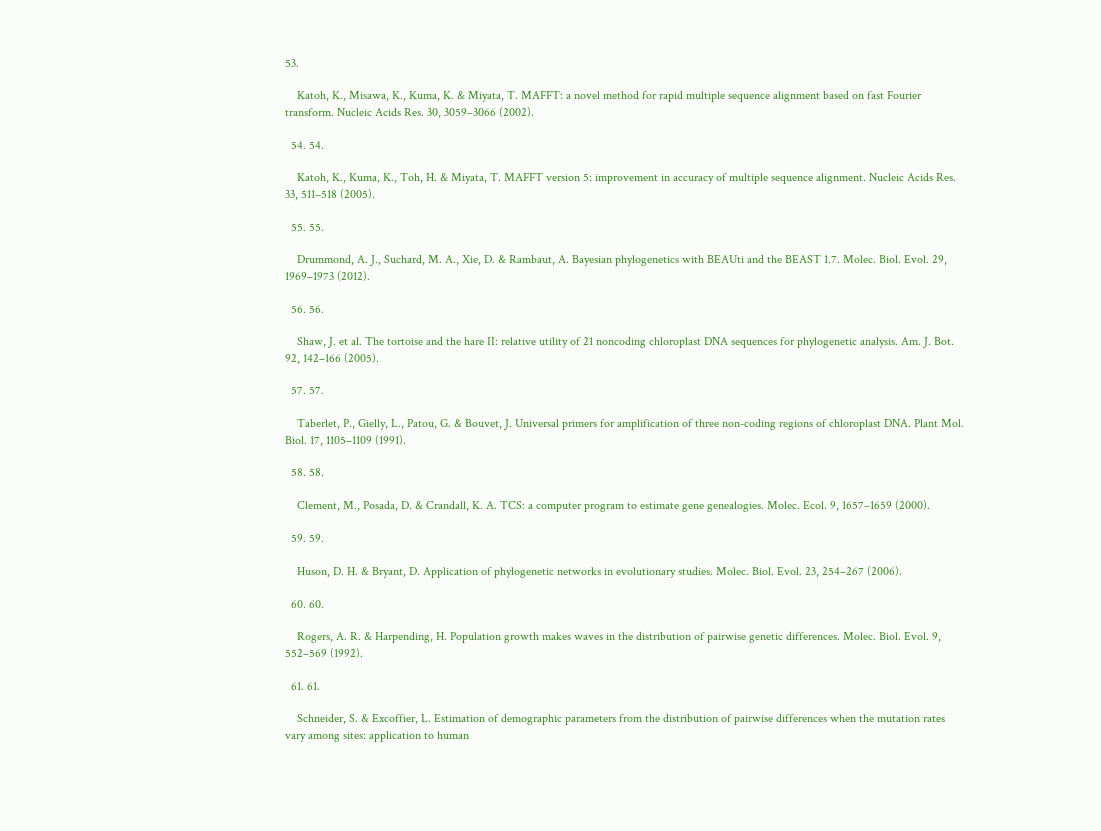53.

    Katoh, K., Misawa, K., Kuma, K. & Miyata, T. MAFFT: a novel method for rapid multiple sequence alignment based on fast Fourier transform. Nucleic Acids Res. 30, 3059–3066 (2002).

  54. 54.

    Katoh, K., Kuma, K., Toh, H. & Miyata, T. MAFFT version 5: improvement in accuracy of multiple sequence alignment. Nucleic Acids Res. 33, 511–518 (2005).

  55. 55.

    Drummond, A. J., Suchard, M. A., Xie, D. & Rambaut, A. Bayesian phylogenetics with BEAUti and the BEAST 1.7. Molec. Biol. Evol. 29, 1969–1973 (2012).

  56. 56.

    Shaw, J. et al. The tortoise and the hare II: relative utility of 21 noncoding chloroplast DNA sequences for phylogenetic analysis. Am. J. Bot. 92, 142–166 (2005).

  57. 57.

    Taberlet, P., Gielly, L., Patou, G. & Bouvet, J. Universal primers for amplification of three non-coding regions of chloroplast DNA. Plant Mol. Biol. 17, 1105–1109 (1991).

  58. 58.

    Clement, M., Posada, D. & Crandall, K. A. TCS: a computer program to estimate gene genealogies. Molec. Ecol. 9, 1657–1659 (2000).

  59. 59.

    Huson, D. H. & Bryant, D. Application of phylogenetic networks in evolutionary studies. Molec. Biol. Evol. 23, 254–267 (2006).

  60. 60.

    Rogers, A. R. & Harpending, H. Population growth makes waves in the distribution of pairwise genetic differences. Molec. Biol. Evol. 9, 552–569 (1992).

  61. 61.

    Schneider, S. & Excoffier, L. Estimation of demographic parameters from the distribution of pairwise differences when the mutation rates vary among sites: application to human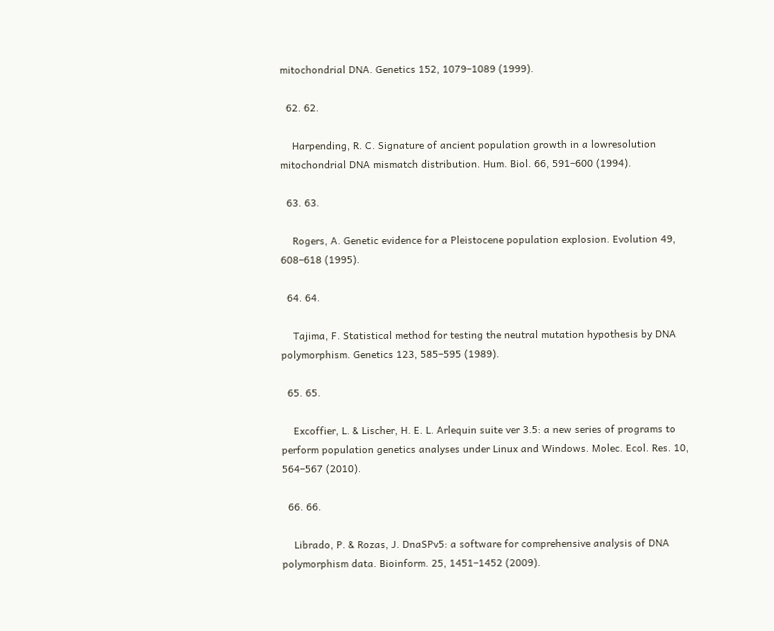mitochondrial DNA. Genetics 152, 1079–1089 (1999).

  62. 62.

    Harpending, R. C. Signature of ancient population growth in a lowresolution mitochondrial DNA mismatch distribution. Hum. Biol. 66, 591–600 (1994).

  63. 63.

    Rogers, A. Genetic evidence for a Pleistocene population explosion. Evolution 49, 608–618 (1995).

  64. 64.

    Tajima, F. Statistical method for testing the neutral mutation hypothesis by DNA polymorphism. Genetics 123, 585–595 (1989).

  65. 65.

    Excoffier, L. & Lischer, H. E. L. Arlequin suite ver 3.5: a new series of programs to perform population genetics analyses under Linux and Windows. Molec. Ecol. Res. 10, 564–567 (2010).

  66. 66.

    Librado, P. & Rozas, J. DnaSPv5: a software for comprehensive analysis of DNA polymorphism data. Bioinform. 25, 1451–1452 (2009).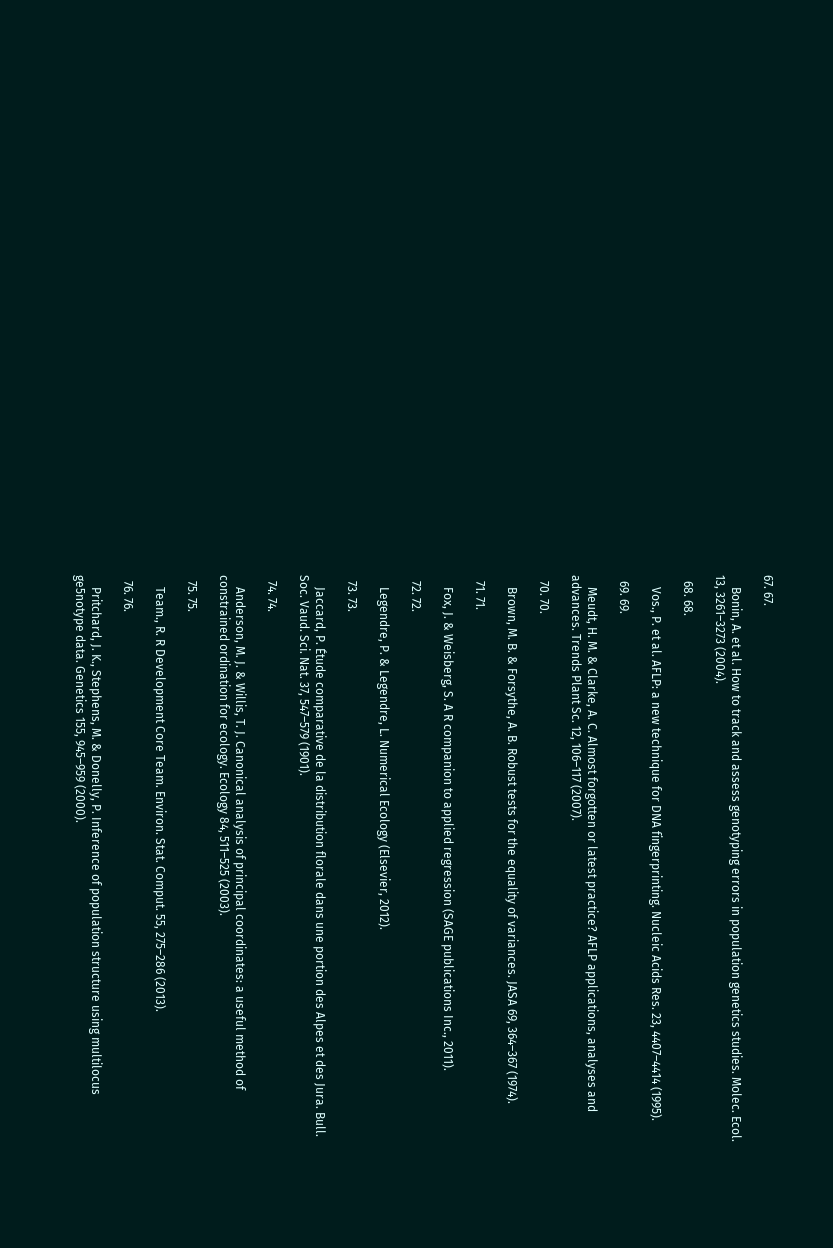67. 67.

    Bonin, A. et al. How to track and assess genotyping errors in population genetics studies. Molec. Ecol. 13, 3261–3273 (2004).

  68. 68.

    Vos., P. et al. AFLP: a new technique for DNA fingerprinting. Nucleic Acids Res. 23, 4407–4414 (1995).

  69. 69.

    Meudt, H. M. & Clarke, A. C. Almost forgotten or latest practice? AFLP applications, analyses and advances. Trends Plant Sc. 12, 106–117 (2007).

  70. 70.

    Brown, M. B. & Forsythe, A. B. Robust tests for the equality of variances. JASA 69, 364–367 (1974).

  71. 71.

    Fox, J. & Weisberg, S. A R companion to applied regression (SAGE publications Inc., 2011).

  72. 72.

    Legendre, P. & Legendre, L. Numerical Ecology (Elsevier, 2012).

  73. 73.

    Jaccard, P. Étude comparative de la distribution florale dans une portion des Alpes et des Jura. Bull. Soc. Vaud. Sci. Nat. 37, 547–579 (1901).

  74. 74.

    Anderson, M. J. & Willis, T. J. Canonical analysis of principal coordinates: a useful method of constrained ordination for ecology. Ecology 84, 511–525 (2003).

  75. 75.

    Team., R. R Development Core Team. Environ. Stat. Comput. 55, 275–286 (2013).

  76. 76.

    Pritchard, J. K., Stephens, M. & Donelly, P. Inference of population structure using multilocus ge5notype data. Genetics 155, 945–959 (2000).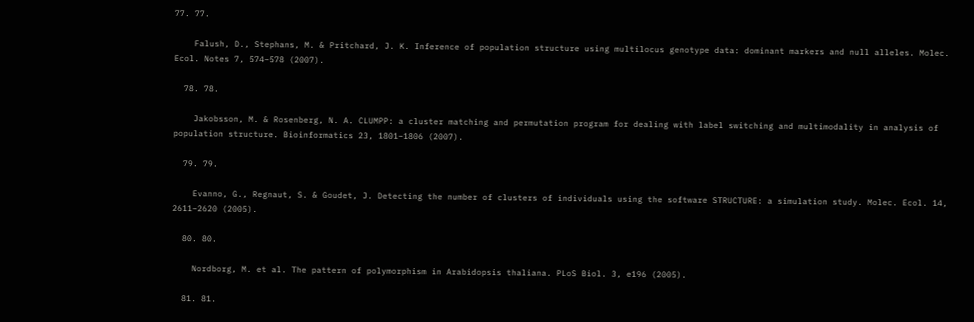77. 77.

    Falush, D., Stephans, M. & Pritchard, J. K. Inference of population structure using multilocus genotype data: dominant markers and null alleles. Molec. Ecol. Notes 7, 574–578 (2007).

  78. 78.

    Jakobsson, M. & Rosenberg, N. A. CLUMPP: a cluster matching and permutation program for dealing with label switching and multimodality in analysis of population structure. Bioinformatics 23, 1801–1806 (2007).

  79. 79.

    Evanno, G., Regnaut, S. & Goudet, J. Detecting the number of clusters of individuals using the software STRUCTURE: a simulation study. Molec. Ecol. 14, 2611–2620 (2005).

  80. 80.

    Nordborg, M. et al. The pattern of polymorphism in Arabidopsis thaliana. PLoS Biol. 3, e196 (2005).

  81. 81.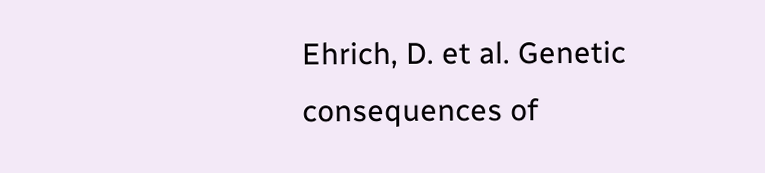Ehrich, D. et al. Genetic consequences of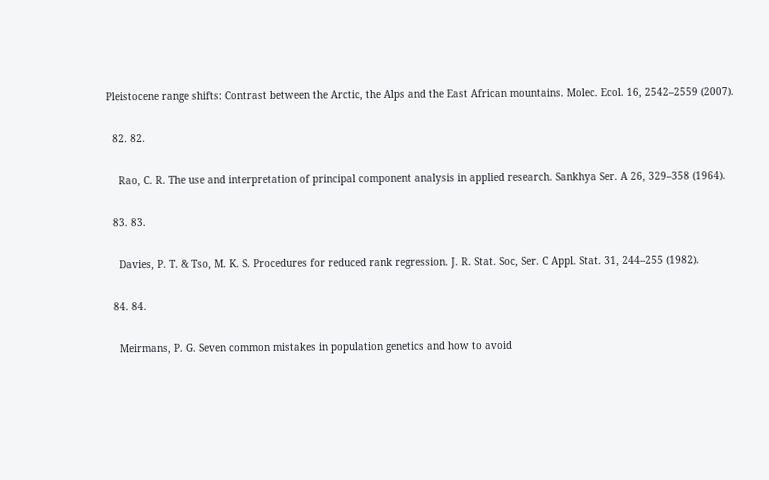Pleistocene range shifts: Contrast between the Arctic, the Alps and the East African mountains. Molec. Ecol. 16, 2542–2559 (2007).

  82. 82.

    Rao, C. R. The use and interpretation of principal component analysis in applied research. Sankhya Ser. A 26, 329–358 (1964).

  83. 83.

    Davies, P. T. & Tso, M. K. S. Procedures for reduced rank regression. J. R. Stat. Soc, Ser. C Appl. Stat. 31, 244–255 (1982).

  84. 84.

    Meirmans, P. G. Seven common mistakes in population genetics and how to avoid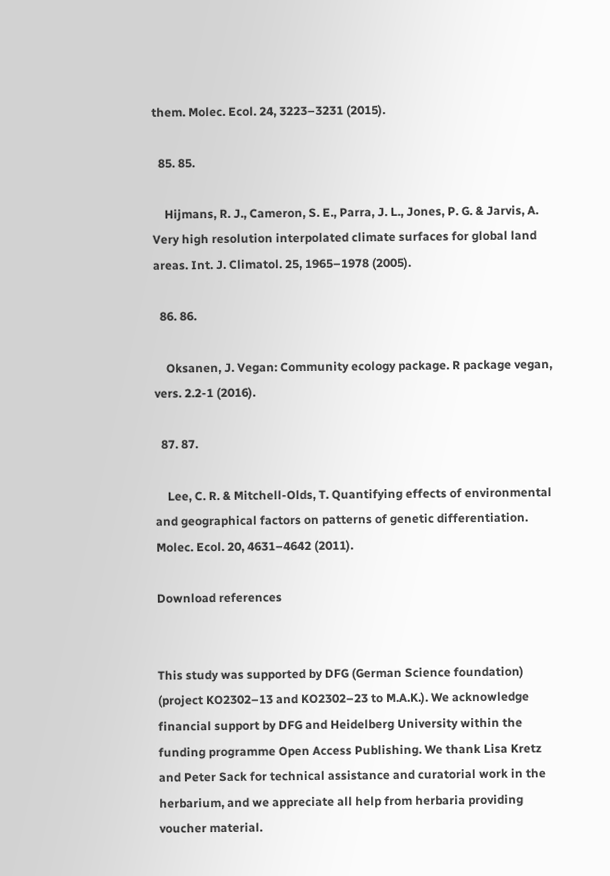them. Molec. Ecol. 24, 3223–3231 (2015).

  85. 85.

    Hijmans, R. J., Cameron, S. E., Parra, J. L., Jones, P. G. & Jarvis, A. Very high resolution interpolated climate surfaces for global land areas. Int. J. Climatol. 25, 1965–1978 (2005).

  86. 86.

    Oksanen, J. Vegan: Community ecology package. R package vegan, vers. 2.2-1 (2016).

  87. 87.

    Lee, C. R. & Mitchell-Olds, T. Quantifying effects of environmental and geographical factors on patterns of genetic differentiation. Molec. Ecol. 20, 4631–4642 (2011).

Download references


This study was supported by DFG (German Science foundation) (project KO2302–13 and KO2302–23 to M.A.K.). We acknowledge financial support by DFG and Heidelberg University within the funding programme Open Access Publishing. We thank Lisa Kretz and Peter Sack for technical assistance and curatorial work in the herbarium, and we appreciate all help from herbaria providing voucher material.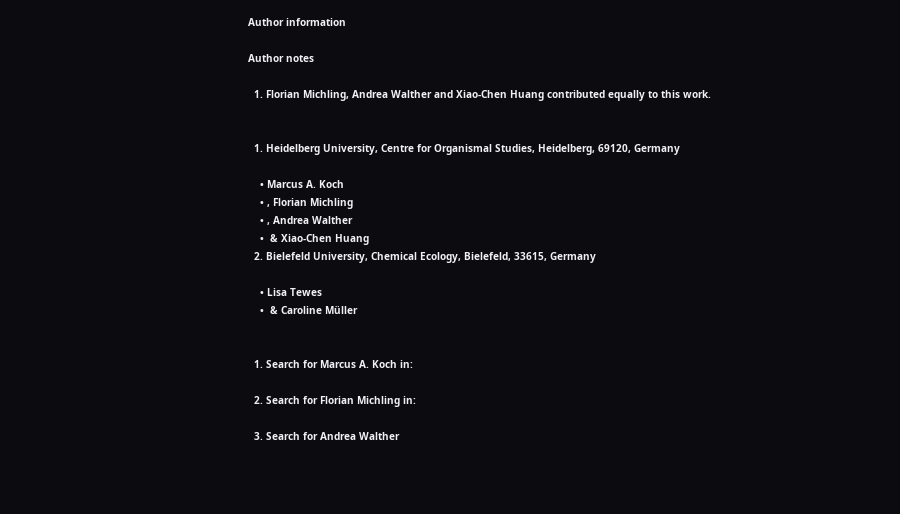Author information

Author notes

  1. Florian Michling, Andrea Walther and Xiao-Chen Huang contributed equally to this work.


  1. Heidelberg University, Centre for Organismal Studies, Heidelberg, 69120, Germany

    • Marcus A. Koch
    • , Florian Michling
    • , Andrea Walther
    •  & Xiao-Chen Huang
  2. Bielefeld University, Chemical Ecology, Bielefeld, 33615, Germany

    • Lisa Tewes
    •  & Caroline Müller


  1. Search for Marcus A. Koch in:

  2. Search for Florian Michling in:

  3. Search for Andrea Walther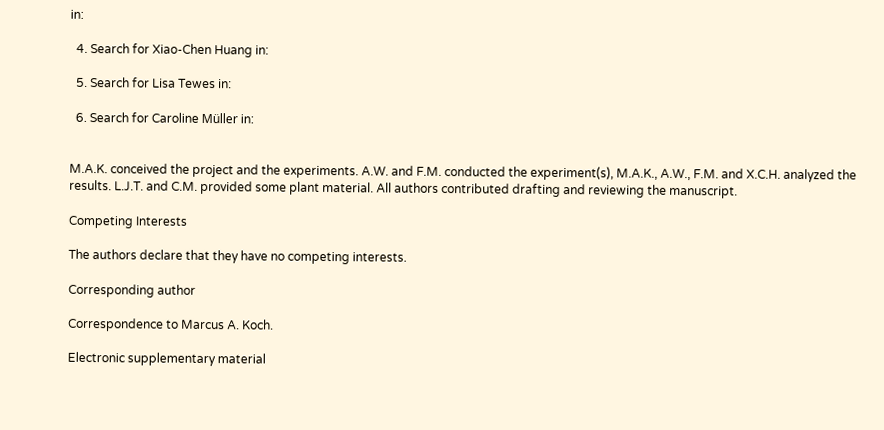in:

  4. Search for Xiao-Chen Huang in:

  5. Search for Lisa Tewes in:

  6. Search for Caroline Müller in:


M.A.K. conceived the project and the experiments. A.W. and F.M. conducted the experiment(s), M.A.K., A.W., F.M. and X.C.H. analyzed the results. L.J.T. and C.M. provided some plant material. All authors contributed drafting and reviewing the manuscript.

Competing Interests

The authors declare that they have no competing interests.

Corresponding author

Correspondence to Marcus A. Koch.

Electronic supplementary material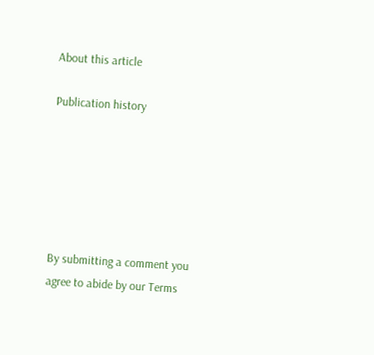About this article

Publication history






By submitting a comment you agree to abide by our Terms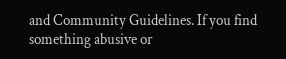and Community Guidelines. If you find something abusive or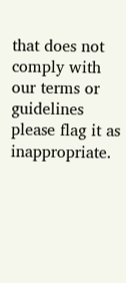that does not comply with our terms or guidelines please flag it as inappropriate.